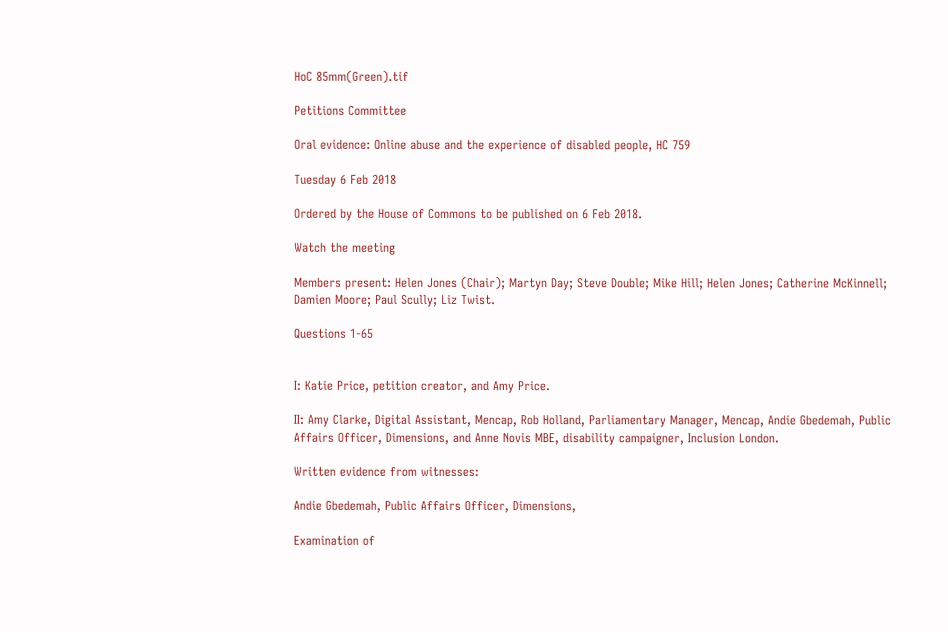HoC 85mm(Green).tif

Petitions Committee

Oral evidence: Online abuse and the experience of disabled people, HC 759

Tuesday 6 Feb 2018

Ordered by the House of Commons to be published on 6 Feb 2018.

Watch the meeting

Members present: Helen Jones (Chair); Martyn Day; Steve Double; Mike Hill; Helen Jones; Catherine McKinnell; Damien Moore; Paul Scully; Liz Twist.

Questions 1-65


I: Katie Price, petition creator, and Amy Price.

II: Amy Clarke, Digital Assistant, Mencap, Rob Holland, Parliamentary Manager, Mencap, Andie Gbedemah, Public Affairs Officer, Dimensions, and Anne Novis MBE, disability campaigner, Inclusion London.

Written evidence from witnesses:

Andie Gbedemah, Public Affairs Officer, Dimensions,

Examination of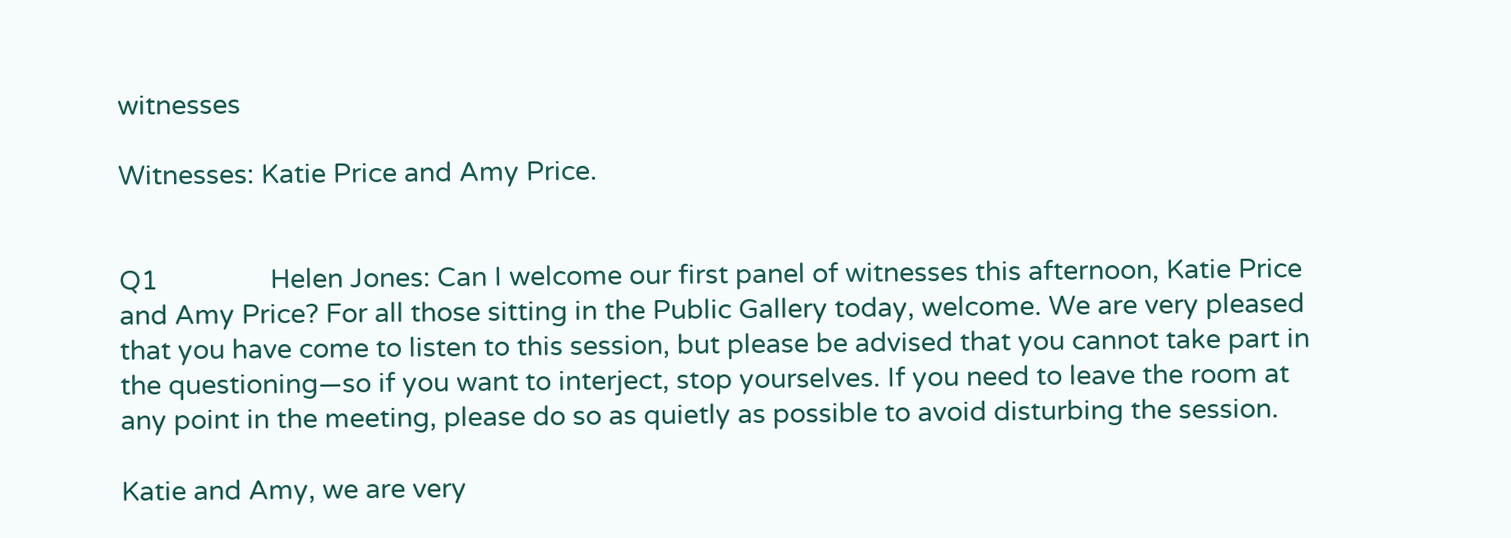witnesses

Witnesses: Katie Price and Amy Price.


Q1                Helen Jones: Can I welcome our first panel of witnesses this afternoon, Katie Price and Amy Price? For all those sitting in the Public Gallery today, welcome. We are very pleased that you have come to listen to this session, but please be advised that you cannot take part in the questioning—so if you want to interject, stop yourselves. If you need to leave the room at any point in the meeting, please do so as quietly as possible to avoid disturbing the session.

Katie and Amy, we are very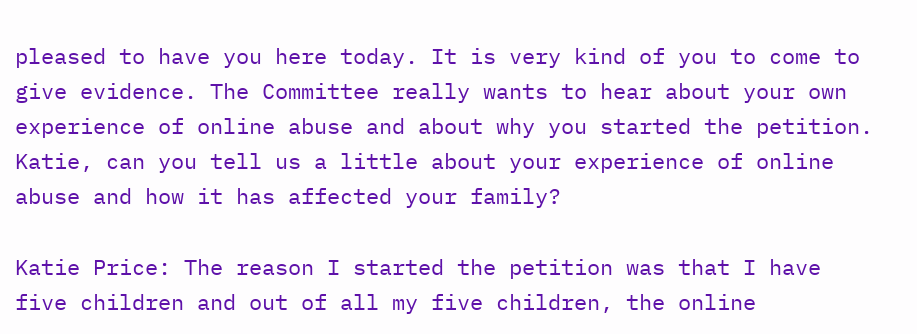pleased to have you here today. It is very kind of you to come to give evidence. The Committee really wants to hear about your own experience of online abuse and about why you started the petition. Katie, can you tell us a little about your experience of online abuse and how it has affected your family?

Katie Price: The reason I started the petition was that I have five children and out of all my five children, the online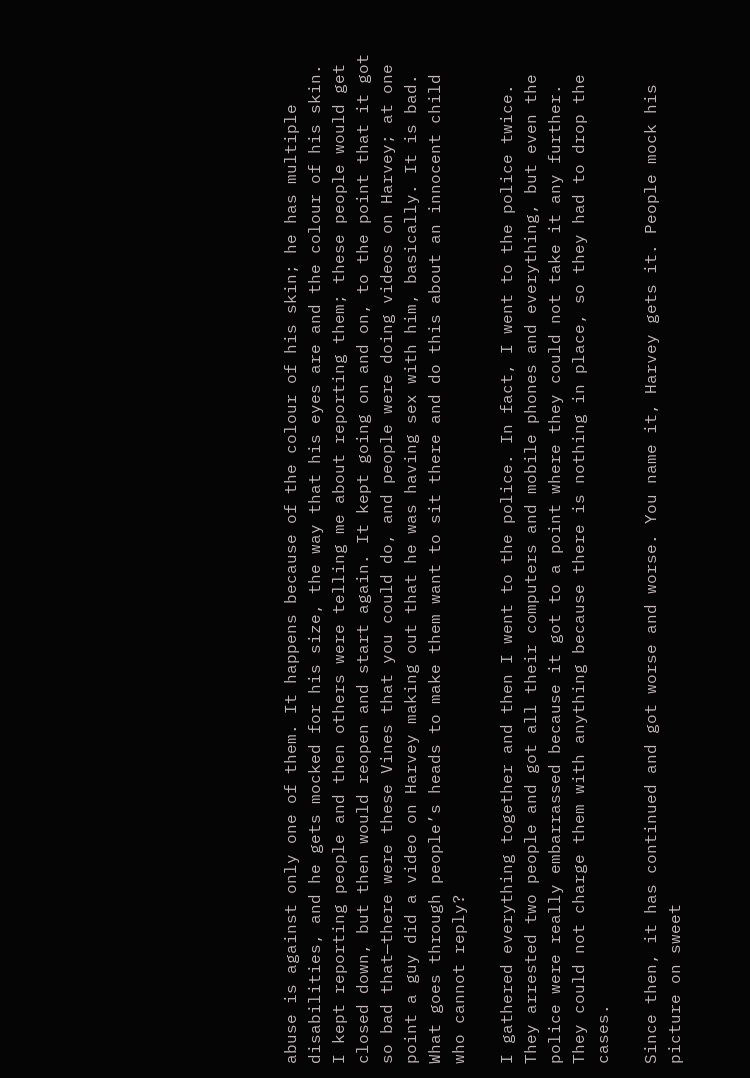abuse is against only one of them. It happens because of the colour of his skin; he has multiple disabilities, and he gets mocked for his size, the way that his eyes are and the colour of his skin. I kept reporting people and then others were telling me about reporting them; these people would get closed down, but then would reopen and start again. It kept going on and on, to the point that it got so bad that—there were these Vines that you could do, and people were doing videos on Harvey; at one point a guy did a video on Harvey making out that he was having sex with him, basically. It is bad. What goes through people’s heads to make them want to sit there and do this about an innocent child who cannot reply?

I gathered everything together and then I went to the police. In fact, I went to the police twice. They arrested two people and got all their computers and mobile phones and everything, but even the police were really embarrassed because it got to a point where they could not take it any further. They could not charge them with anything because there is nothing in place, so they had to drop the cases.

Since then, it has continued and got worse and worse. You name it, Harvey gets it. People mock his picture on sweet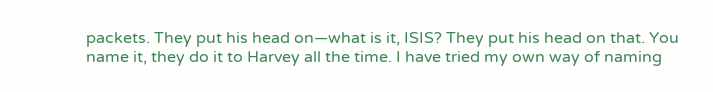packets. They put his head on—what is it, ISIS? They put his head on that. You name it, they do it to Harvey all the time. I have tried my own way of naming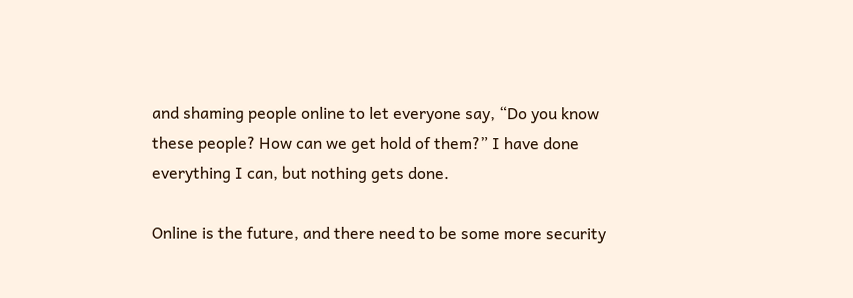and shaming people online to let everyone say, “Do you know these people? How can we get hold of them?” I have done everything I can, but nothing gets done.

Online is the future, and there need to be some more security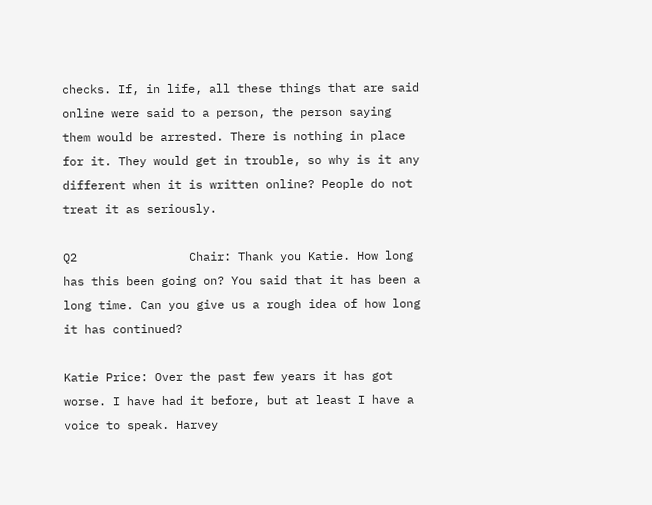checks. If, in life, all these things that are said online were said to a person, the person saying them would be arrested. There is nothing in place for it. They would get in trouble, so why is it any different when it is written online? People do not treat it as seriously.

Q2                Chair: Thank you Katie. How long has this been going on? You said that it has been a long time. Can you give us a rough idea of how long it has continued?

Katie Price: Over the past few years it has got worse. I have had it before, but at least I have a voice to speak. Harvey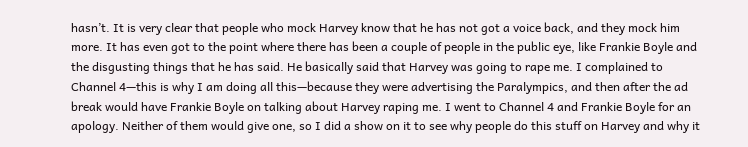hasn’t. It is very clear that people who mock Harvey know that he has not got a voice back, and they mock him more. It has even got to the point where there has been a couple of people in the public eye, like Frankie Boyle and the disgusting things that he has said. He basically said that Harvey was going to rape me. I complained to Channel 4—this is why I am doing all this—because they were advertising the Paralympics, and then after the ad break would have Frankie Boyle on talking about Harvey raping me. I went to Channel 4 and Frankie Boyle for an apology. Neither of them would give one, so I did a show on it to see why people do this stuff on Harvey and why it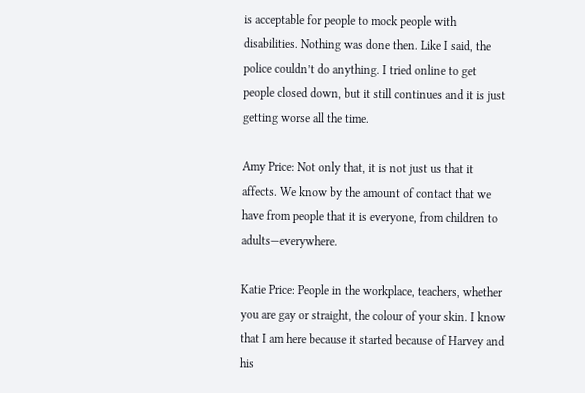is acceptable for people to mock people with disabilities. Nothing was done then. Like I said, the police couldn’t do anything. I tried online to get people closed down, but it still continues and it is just getting worse all the time.

Amy Price: Not only that, it is not just us that it affects. We know by the amount of contact that we have from people that it is everyone, from children to adults—everywhere.

Katie Price: People in the workplace, teachers, whether you are gay or straight, the colour of your skin. I know that I am here because it started because of Harvey and his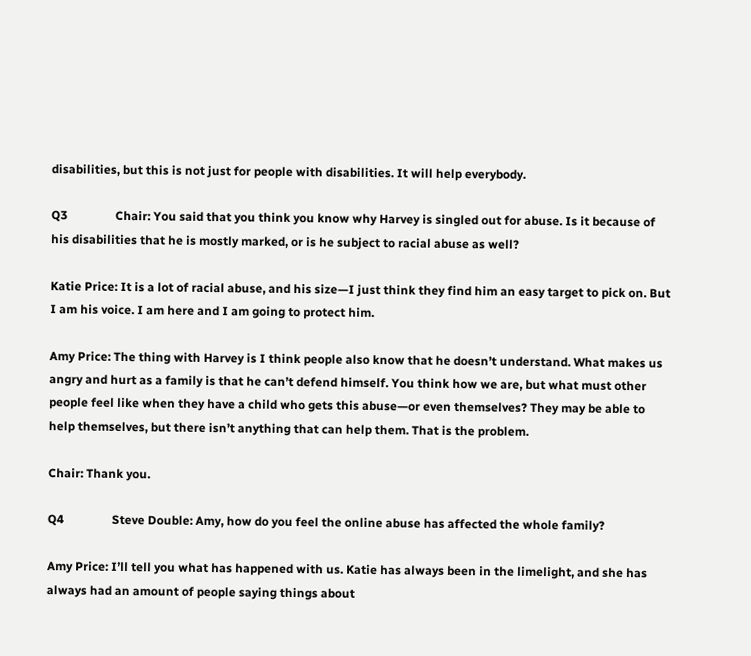disabilities, but this is not just for people with disabilities. It will help everybody.

Q3                Chair: You said that you think you know why Harvey is singled out for abuse. Is it because of his disabilities that he is mostly marked, or is he subject to racial abuse as well?

Katie Price: It is a lot of racial abuse, and his size—I just think they find him an easy target to pick on. But I am his voice. I am here and I am going to protect him.

Amy Price: The thing with Harvey is I think people also know that he doesn’t understand. What makes us angry and hurt as a family is that he can’t defend himself. You think how we are, but what must other people feel like when they have a child who gets this abuse—or even themselves? They may be able to help themselves, but there isn’t anything that can help them. That is the problem.

Chair: Thank you.

Q4                Steve Double: Amy, how do you feel the online abuse has affected the whole family?

Amy Price: I’ll tell you what has happened with us. Katie has always been in the limelight, and she has always had an amount of people saying things about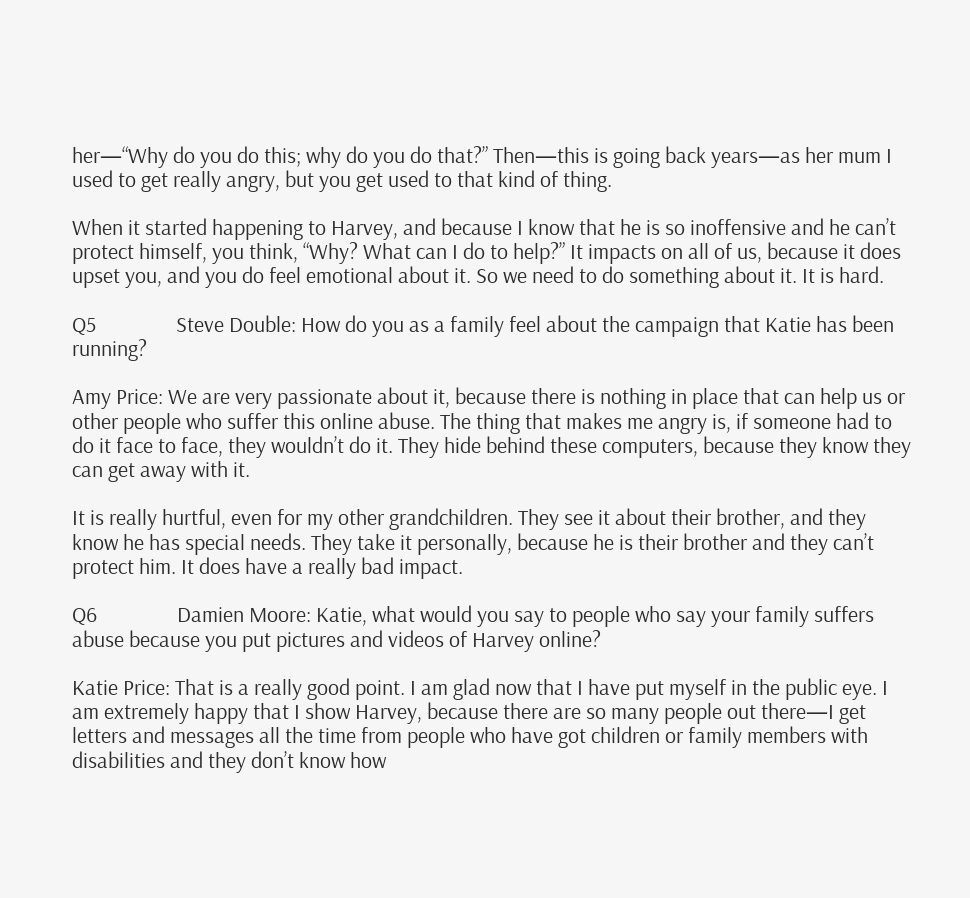her—“Why do you do this; why do you do that?” Then—this is going back years—as her mum I used to get really angry, but you get used to that kind of thing.

When it started happening to Harvey, and because I know that he is so inoffensive and he can’t protect himself, you think, “Why? What can I do to help?” It impacts on all of us, because it does upset you, and you do feel emotional about it. So we need to do something about it. It is hard.

Q5                Steve Double: How do you as a family feel about the campaign that Katie has been running?

Amy Price: We are very passionate about it, because there is nothing in place that can help us or other people who suffer this online abuse. The thing that makes me angry is, if someone had to do it face to face, they wouldn’t do it. They hide behind these computers, because they know they can get away with it.

It is really hurtful, even for my other grandchildren. They see it about their brother, and they know he has special needs. They take it personally, because he is their brother and they can’t protect him. It does have a really bad impact.

Q6                Damien Moore: Katie, what would you say to people who say your family suffers abuse because you put pictures and videos of Harvey online?

Katie Price: That is a really good point. I am glad now that I have put myself in the public eye. I am extremely happy that I show Harvey, because there are so many people out there—I get letters and messages all the time from people who have got children or family members with disabilities and they don’t know how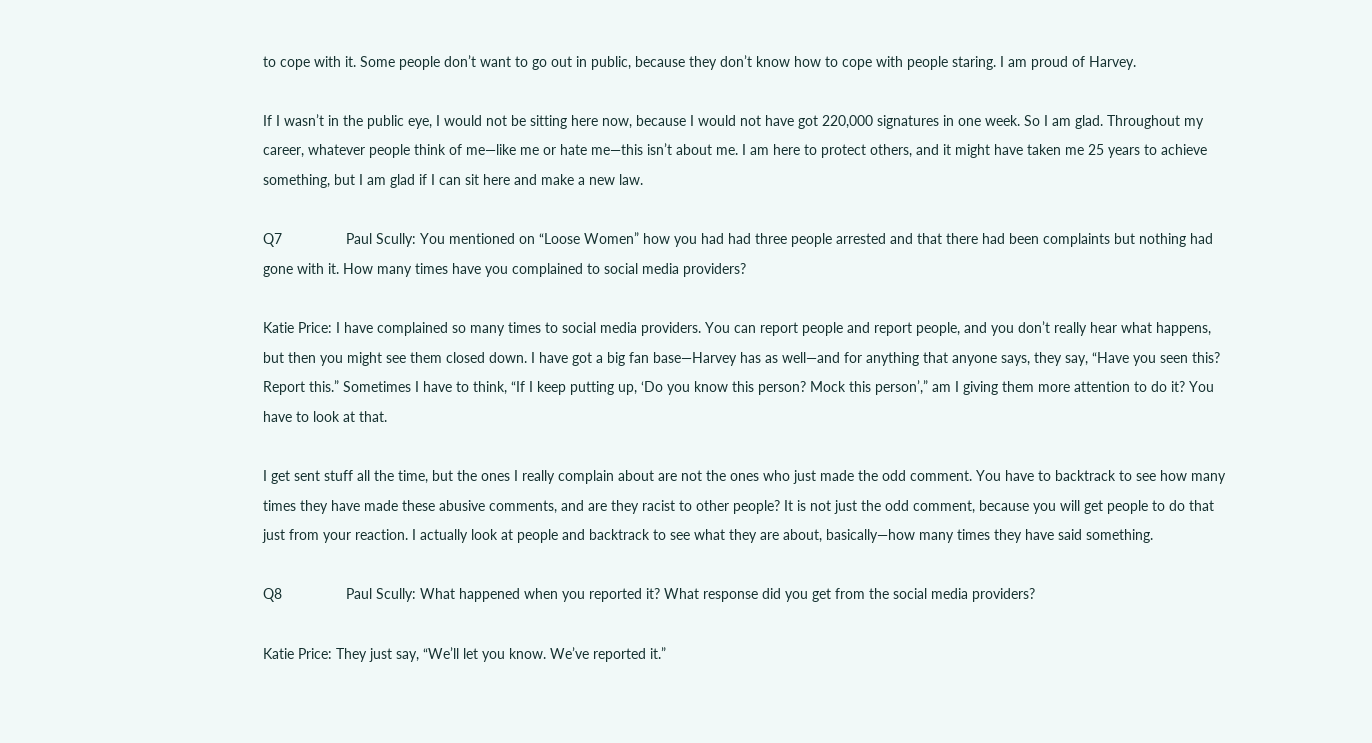to cope with it. Some people don’t want to go out in public, because they don’t know how to cope with people staring. I am proud of Harvey.

If I wasn’t in the public eye, I would not be sitting here now, because I would not have got 220,000 signatures in one week. So I am glad. Throughout my career, whatever people think of me—like me or hate me—this isn’t about me. I am here to protect others, and it might have taken me 25 years to achieve something, but I am glad if I can sit here and make a new law.

Q7                Paul Scully: You mentioned on “Loose Women” how you had had three people arrested and that there had been complaints but nothing had gone with it. How many times have you complained to social media providers?

Katie Price: I have complained so many times to social media providers. You can report people and report people, and you don’t really hear what happens, but then you might see them closed down. I have got a big fan base—Harvey has as well—and for anything that anyone says, they say, “Have you seen this? Report this.” Sometimes I have to think, “If I keep putting up, ‘Do you know this person? Mock this person’,” am I giving them more attention to do it? You have to look at that.

I get sent stuff all the time, but the ones I really complain about are not the ones who just made the odd comment. You have to backtrack to see how many times they have made these abusive comments, and are they racist to other people? It is not just the odd comment, because you will get people to do that just from your reaction. I actually look at people and backtrack to see what they are about, basically—how many times they have said something.

Q8                Paul Scully: What happened when you reported it? What response did you get from the social media providers?

Katie Price: They just say, “We’ll let you know. We’ve reported it.”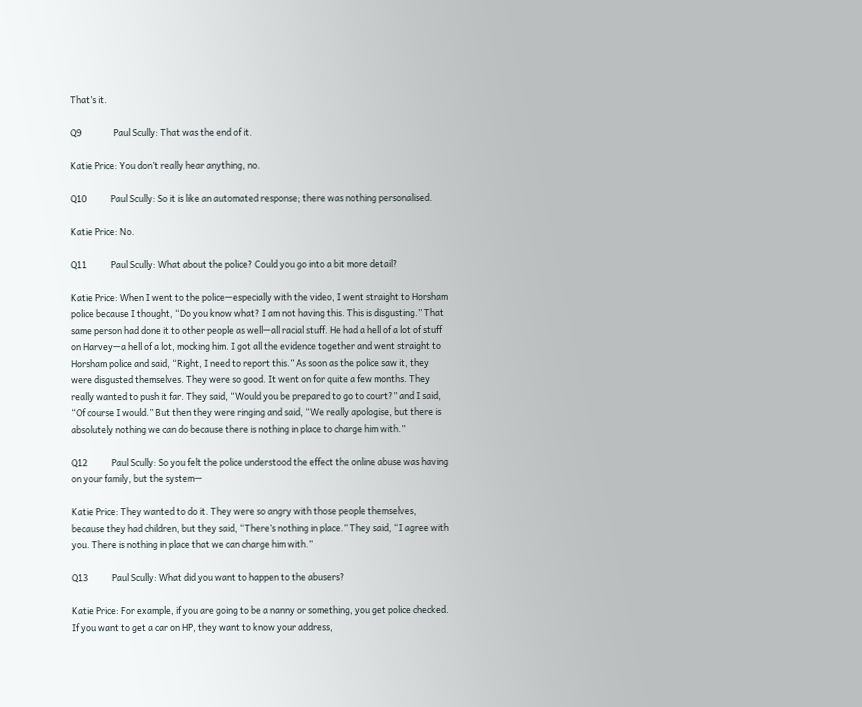That’s it.

Q9                Paul Scully: That was the end of it.

Katie Price: You don’t really hear anything, no.

Q10            Paul Scully: So it is like an automated response; there was nothing personalised.

Katie Price: No.

Q11            Paul Scully: What about the police? Could you go into a bit more detail?

Katie Price: When I went to the police—especially with the video, I went straight to Horsham police because I thought, “Do you know what? I am not having this. This is disgusting.” That same person had done it to other people as well—all racial stuff. He had a hell of a lot of stuff on Harvey—a hell of a lot, mocking him. I got all the evidence together and went straight to Horsham police and said, “Right, I need to report this.” As soon as the police saw it, they were disgusted themselves. They were so good. It went on for quite a few months. They really wanted to push it far. They said, “Would you be prepared to go to court?” and I said, “Of course I would.” But then they were ringing and said, “We really apologise, but there is absolutely nothing we can do because there is nothing in place to charge him with.”

Q12            Paul Scully: So you felt the police understood the effect the online abuse was having on your family, but the system—

Katie Price: They wanted to do it. They were so angry with those people themselves, because they had children, but they said, “There’s nothing in place.” They said, “I agree with you. There is nothing in place that we can charge him with.”

Q13            Paul Scully: What did you want to happen to the abusers?

Katie Price: For example, if you are going to be a nanny or something, you get police checked. If you want to get a car on HP, they want to know your address,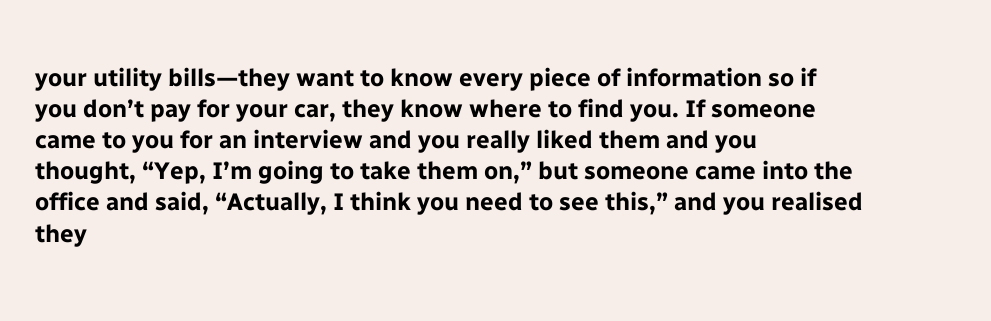your utility bills—they want to know every piece of information so if you don’t pay for your car, they know where to find you. If someone came to you for an interview and you really liked them and you thought, “Yep, I’m going to take them on,” but someone came into the office and said, “Actually, I think you need to see this,” and you realised they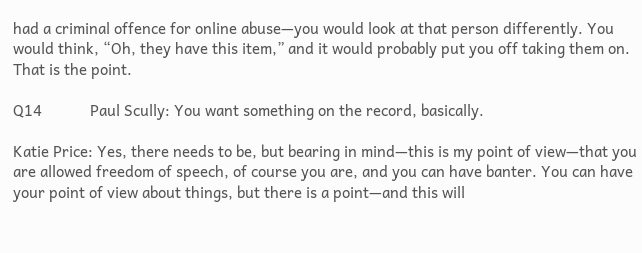had a criminal offence for online abuse—you would look at that person differently. You would think, “Oh, they have this item,” and it would probably put you off taking them on. That is the point.

Q14            Paul Scully: You want something on the record, basically.

Katie Price: Yes, there needs to be, but bearing in mind—this is my point of view—that you are allowed freedom of speech, of course you are, and you can have banter. You can have your point of view about things, but there is a point—and this will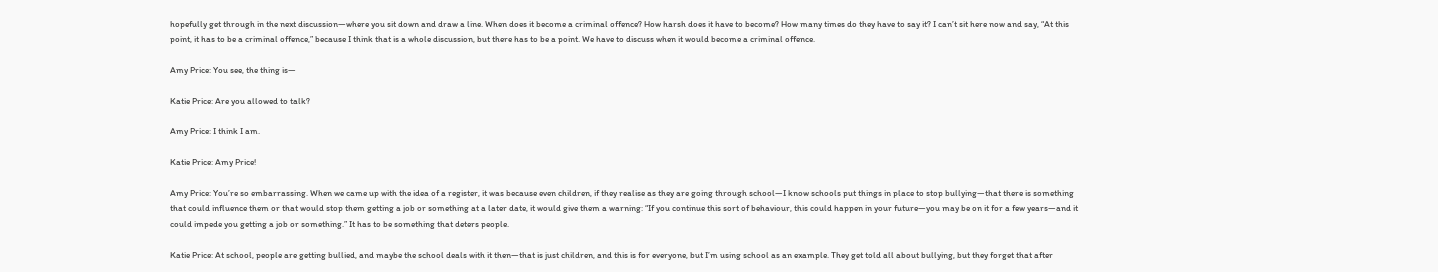hopefully get through in the next discussion—where you sit down and draw a line. When does it become a criminal offence? How harsh does it have to become? How many times do they have to say it? I can’t sit here now and say, “At this point, it has to be a criminal offence,” because I think that is a whole discussion, but there has to be a point. We have to discuss when it would become a criminal offence.

Amy Price: You see, the thing is—

Katie Price: Are you allowed to talk?

Amy Price: I think I am.

Katie Price: Amy Price!

Amy Price: You’re so embarrassing. When we came up with the idea of a register, it was because even children, if they realise as they are going through school—I know schools put things in place to stop bullying—that there is something that could influence them or that would stop them getting a job or something at a later date, it would give them a warning: “If you continue this sort of behaviour, this could happen in your future—you may be on it for a few years—and it could impede you getting a job or something.” It has to be something that deters people.

Katie Price: At school, people are getting bullied, and maybe the school deals with it then—that is just children, and this is for everyone, but I’m using school as an example. They get told all about bullying, but they forget that after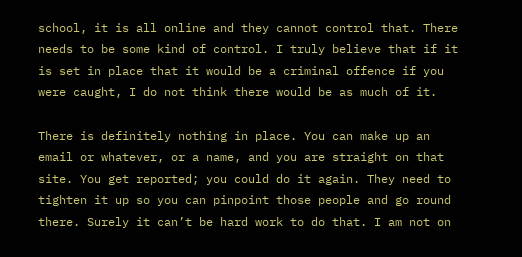school, it is all online and they cannot control that. There needs to be some kind of control. I truly believe that if it is set in place that it would be a criminal offence if you were caught, I do not think there would be as much of it.

There is definitely nothing in place. You can make up an email or whatever, or a name, and you are straight on that site. You get reported; you could do it again. They need to tighten it up so you can pinpoint those people and go round there. Surely it can’t be hard work to do that. I am not on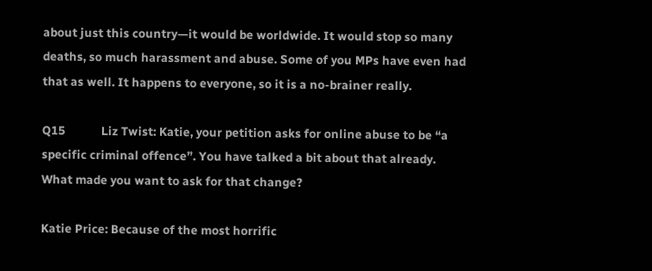about just this country—it would be worldwide. It would stop so many deaths, so much harassment and abuse. Some of you MPs have even had that as well. It happens to everyone, so it is a no-brainer really.

Q15            Liz Twist: Katie, your petition asks for online abuse to be “a specific criminal offence”. You have talked a bit about that already. What made you want to ask for that change?

Katie Price: Because of the most horrific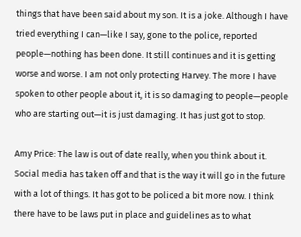things that have been said about my son. It is a joke. Although I have tried everything I can—like I say, gone to the police, reported people—nothing has been done. It still continues and it is getting worse and worse. I am not only protecting Harvey. The more I have spoken to other people about it, it is so damaging to people—people who are starting out—it is just damaging. It has just got to stop.

Amy Price: The law is out of date really, when you think about it. Social media has taken off and that is the way it will go in the future with a lot of things. It has got to be policed a bit more now. I think there have to be laws put in place and guidelines as to what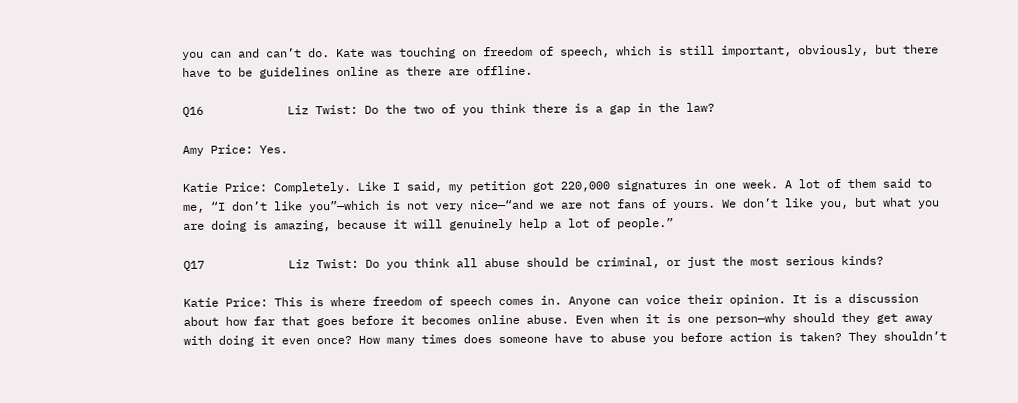you can and can’t do. Kate was touching on freedom of speech, which is still important, obviously, but there have to be guidelines online as there are offline.

Q16            Liz Twist: Do the two of you think there is a gap in the law?

Amy Price: Yes.

Katie Price: Completely. Like I said, my petition got 220,000 signatures in one week. A lot of them said to me, “I don’t like you”—which is not very nice—“and we are not fans of yours. We don’t like you, but what you are doing is amazing, because it will genuinely help a lot of people.”

Q17            Liz Twist: Do you think all abuse should be criminal, or just the most serious kinds?

Katie Price: This is where freedom of speech comes in. Anyone can voice their opinion. It is a discussion about how far that goes before it becomes online abuse. Even when it is one person—why should they get away with doing it even once? How many times does someone have to abuse you before action is taken? They shouldn’t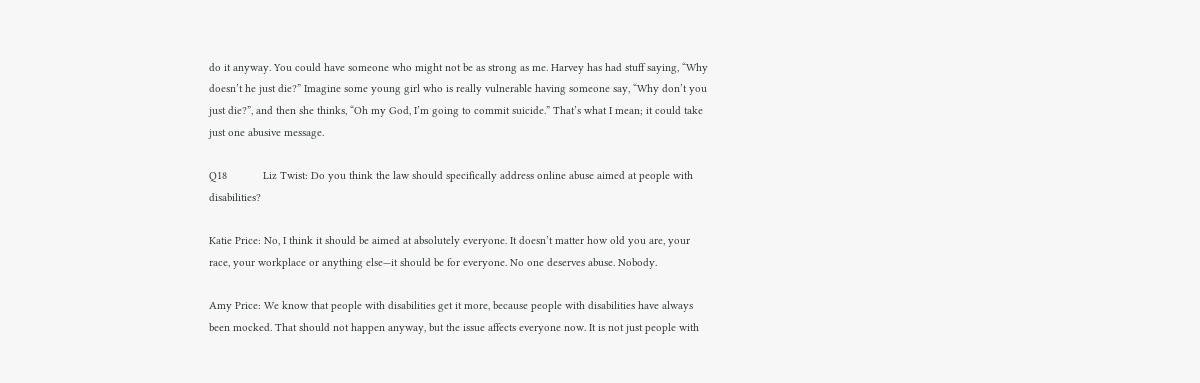do it anyway. You could have someone who might not be as strong as me. Harvey has had stuff saying, “Why doesn’t he just die?” Imagine some young girl who is really vulnerable having someone say, “Why don’t you just die?”, and then she thinks, “Oh my God, I’m going to commit suicide.” That’s what I mean; it could take just one abusive message.

Q18            Liz Twist: Do you think the law should specifically address online abuse aimed at people with disabilities?

Katie Price: No, I think it should be aimed at absolutely everyone. It doesn’t matter how old you are, your race, your workplace or anything else—it should be for everyone. No one deserves abuse. Nobody.

Amy Price: We know that people with disabilities get it more, because people with disabilities have always been mocked. That should not happen anyway, but the issue affects everyone now. It is not just people with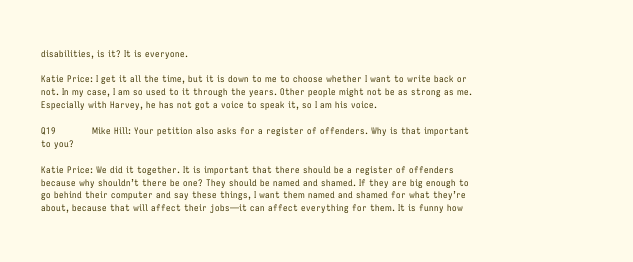disabilities, is it? It is everyone.

Katie Price: I get it all the time, but it is down to me to choose whether I want to write back or not. In my case, I am so used to it through the years. Other people might not be as strong as me. Especially with Harvey, he has not got a voice to speak it, so I am his voice.

Q19            Mike Hill: Your petition also asks for a register of offenders. Why is that important to you?

Katie Price: We did it together. It is important that there should be a register of offenders because why shouldn’t there be one? They should be named and shamed. If they are big enough to go behind their computer and say these things, I want them named and shamed for what they’re about, because that will affect their jobs—it can affect everything for them. It is funny how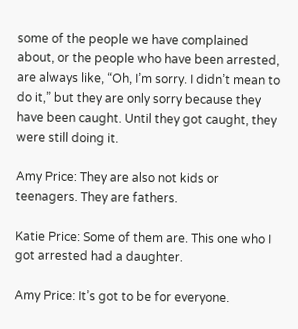some of the people we have complained about, or the people who have been arrested, are always like, “Oh, I’m sorry. I didn’t mean to do it,” but they are only sorry because they have been caught. Until they got caught, they were still doing it.

Amy Price: They are also not kids or teenagers. They are fathers.

Katie Price: Some of them are. This one who I got arrested had a daughter.

Amy Price: It’s got to be for everyone.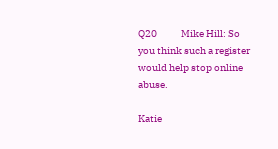Q20            Mike Hill: So you think such a register would help stop online abuse.

Katie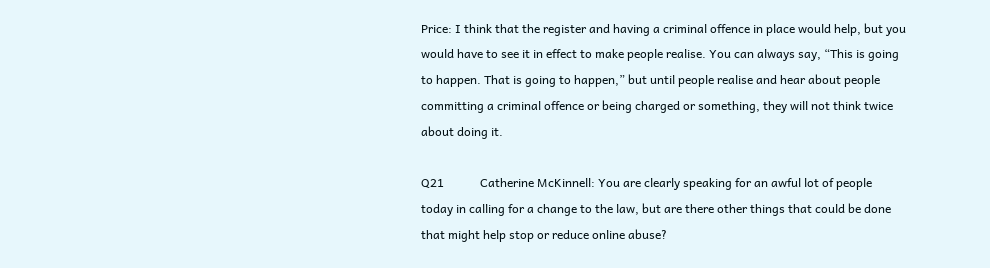Price: I think that the register and having a criminal offence in place would help, but you would have to see it in effect to make people realise. You can always say, “This is going to happen. That is going to happen,” but until people realise and hear about people committing a criminal offence or being charged or something, they will not think twice about doing it.

Q21            Catherine McKinnell: You are clearly speaking for an awful lot of people today in calling for a change to the law, but are there other things that could be done that might help stop or reduce online abuse?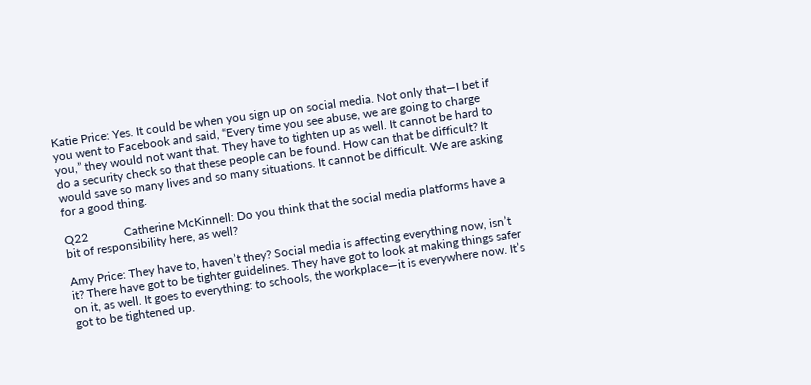Katie Price: Yes. It could be when you sign up on social media. Not only that—I bet if you went to Facebook and said, “Every time you see abuse, we are going to charge you,” they would not want that. They have to tighten up as well. It cannot be hard to do a security check so that these people can be found. How can that be difficult? It would save so many lives and so many situations. It cannot be difficult. We are asking for a good thing.

Q22            Catherine McKinnell: Do you think that the social media platforms have a bit of responsibility here, as well?

Amy Price: They have to, haven’t they? Social media is affecting everything now, isn’t it? There have got to be tighter guidelines. They have got to look at making things safer on it, as well. It goes to everything: to schools, the workplace—it is everywhere now. It’s got to be tightened up.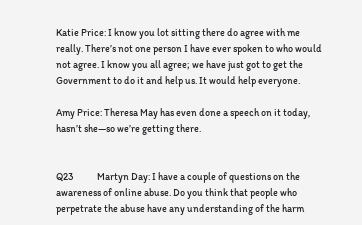Katie Price: I know you lot sitting there do agree with me really. There’s not one person I have ever spoken to who would not agree. I know you all agree; we have just got to get the Government to do it and help us. It would help everyone.

Amy Price: Theresa May has even done a speech on it today, hasn’t she—so we’re getting there.


Q23            Martyn Day: I have a couple of questions on the awareness of online abuse. Do you think that people who perpetrate the abuse have any understanding of the harm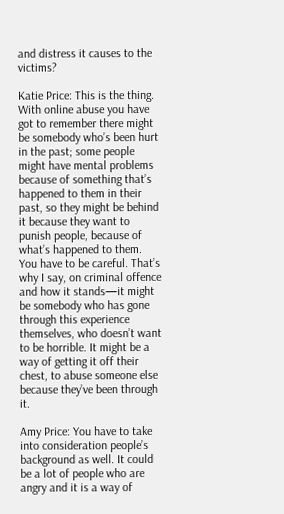and distress it causes to the victims?

Katie Price: This is the thing. With online abuse you have got to remember there might be somebody who’s been hurt in the past; some people might have mental problems because of something that’s happened to them in their past, so they might be behind it because they want to punish people, because of what’s happened to them. You have to be careful. That’s why I say, on criminal offence and how it stands—it might be somebody who has gone through this experience themselves, who doesn’t want to be horrible. It might be a way of getting it off their chest, to abuse someone else because they’ve been through it.

Amy Price: You have to take into consideration people’s background as well. It could be a lot of people who are angry and it is a way of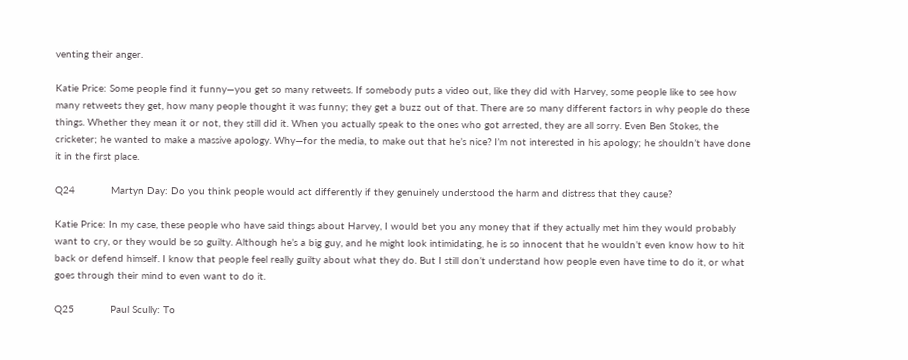venting their anger.

Katie Price: Some people find it funny—you get so many retweets. If somebody puts a video out, like they did with Harvey, some people like to see how many retweets they get, how many people thought it was funny; they get a buzz out of that. There are so many different factors in why people do these things. Whether they mean it or not, they still did it. When you actually speak to the ones who got arrested, they are all sorry. Even Ben Stokes, the cricketer; he wanted to make a massive apology. Why—for the media, to make out that he’s nice? I’m not interested in his apology; he shouldn’t have done it in the first place.

Q24            Martyn Day: Do you think people would act differently if they genuinely understood the harm and distress that they cause?

Katie Price: In my case, these people who have said things about Harvey, I would bet you any money that if they actually met him they would probably want to cry, or they would be so guilty. Although he’s a big guy, and he might look intimidating, he is so innocent that he wouldn’t even know how to hit back or defend himself. I know that people feel really guilty about what they do. But I still don’t understand how people even have time to do it, or what goes through their mind to even want to do it.

Q25            Paul Scully: To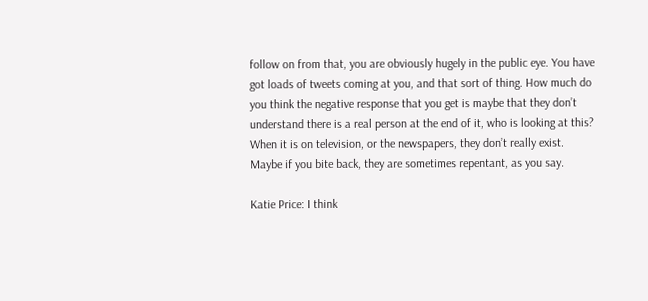follow on from that, you are obviously hugely in the public eye. You have got loads of tweets coming at you, and that sort of thing. How much do you think the negative response that you get is maybe that they don’t understand there is a real person at the end of it, who is looking at this? When it is on television, or the newspapers, they don’t really exist. Maybe if you bite back, they are sometimes repentant, as you say.

Katie Price: I think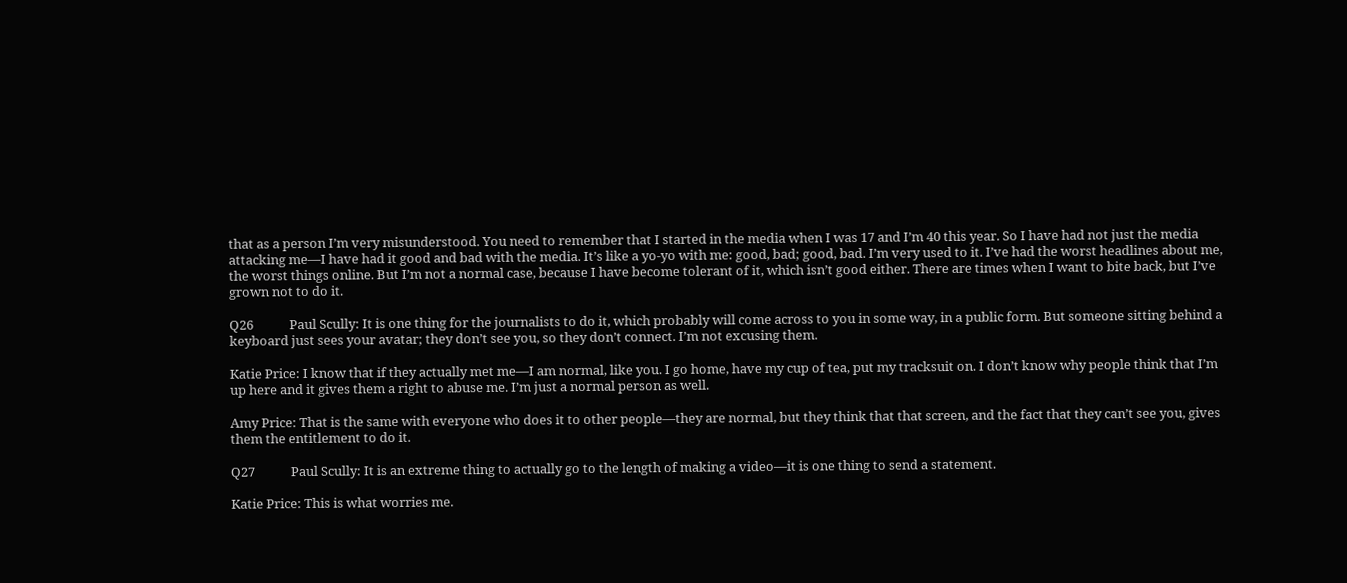that as a person I’m very misunderstood. You need to remember that I started in the media when I was 17 and I’m 40 this year. So I have had not just the media attacking me—I have had it good and bad with the media. It’s like a yo-yo with me: good, bad; good, bad. I’m very used to it. I’ve had the worst headlines about me, the worst things online. But I’m not a normal case, because I have become tolerant of it, which isn’t good either. There are times when I want to bite back, but I’ve grown not to do it.

Q26            Paul Scully: It is one thing for the journalists to do it, which probably will come across to you in some way, in a public form. But someone sitting behind a keyboard just sees your avatar; they don’t see you, so they don’t connect. I’m not excusing them.

Katie Price: I know that if they actually met me—I am normal, like you. I go home, have my cup of tea, put my tracksuit on. I don’t know why people think that I’m up here and it gives them a right to abuse me. I’m just a normal person as well.

Amy Price: That is the same with everyone who does it to other people—they are normal, but they think that that screen, and the fact that they can’t see you, gives them the entitlement to do it.

Q27            Paul Scully: It is an extreme thing to actually go to the length of making a video—it is one thing to send a statement.

Katie Price: This is what worries me.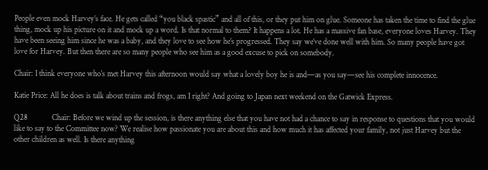People even mock Harvey’s face. He gets called “you black spastic” and all of this, or they put him on glue. Someone has taken the time to find the glue thing, mock up his picture on it and mock up a word. Is that normal to them? It happens a lot. He has a massive fan base, everyone loves Harvey. They have been seeing him since he was a baby, and they love to see how he’s progressed. They say we’ve done well with him. So many people have got love for Harvey. But then there are so many people who see him as a good excuse to pick on somebody.

Chair: I think everyone who’s met Harvey this afternoon would say what a lovely boy he is and—as you say—see his complete innocence.

Katie Price: All he does is talk about trains and frogs, am I right? And going to Japan next weekend on the Gatwick Express.

Q28            Chair: Before we wind up the session, is there anything else that you have not had a chance to say in response to questions that you would like to say to the Committee now? We realise how passionate you are about this and how much it has affected your family, not just Harvey but the other children as well. Is there anything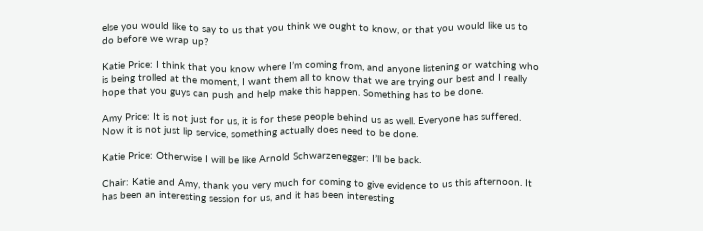else you would like to say to us that you think we ought to know, or that you would like us to do before we wrap up?

Katie Price: I think that you know where I’m coming from, and anyone listening or watching who is being trolled at the moment, I want them all to know that we are trying our best and I really hope that you guys can push and help make this happen. Something has to be done.

Amy Price: It is not just for us, it is for these people behind us as well. Everyone has suffered. Now it is not just lip service, something actually does need to be done.

Katie Price: Otherwise I will be like Arnold Schwarzenegger: I’ll be back.

Chair: Katie and Amy, thank you very much for coming to give evidence to us this afternoon. It has been an interesting session for us, and it has been interesting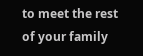to meet the rest of your family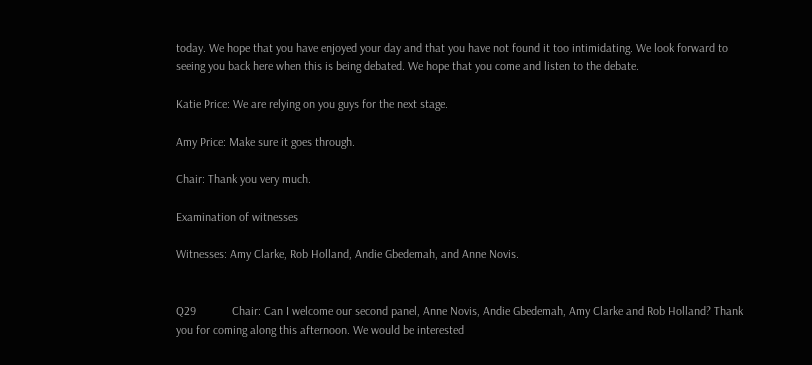today. We hope that you have enjoyed your day and that you have not found it too intimidating. We look forward to seeing you back here when this is being debated. We hope that you come and listen to the debate.

Katie Price: We are relying on you guys for the next stage.

Amy Price: Make sure it goes through.

Chair: Thank you very much.

Examination of witnesses

Witnesses: Amy Clarke, Rob Holland, Andie Gbedemah, and Anne Novis.


Q29            Chair: Can I welcome our second panel, Anne Novis, Andie Gbedemah, Amy Clarke and Rob Holland? Thank you for coming along this afternoon. We would be interested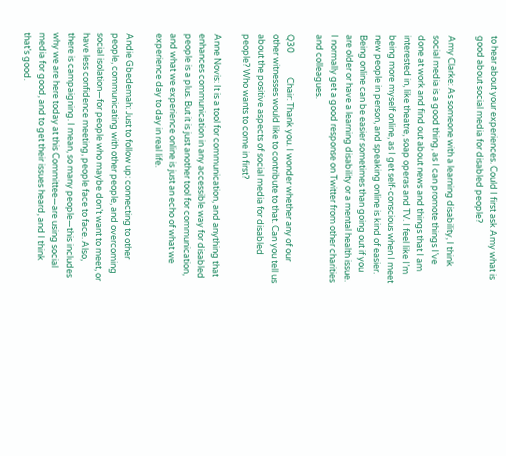to hear about your experiences. Could I first ask Amy what is good about social media for disabled people?

Amy Clarke: As someone with a learning disability, I think social media is a good thing, as I can promote things I’ve done at work and find out about news and things that I am interested in, like theatre, soap operas and TV. I feel like I’m being more myself online, as I get self-conscious when I meet new people in person, and speaking online is kind of easier. Being online can be easier sometimes than going out if you are older or have a learning disability or a mental health issue. I normally get a good response on Twitter from other charities and colleagues.

Q30            Chair: Thank you. I wonder whether any of our other witnesses would like to contribute to that. Can you tell us about the positive aspects of social media for disabled people? Who wants to come in first?

Anne Novis: It is a tool for communication, and anything that enhances communication in any accessible way for disabled people is a plus. But it is just another tool for communication, and what we experience online is just an echo of what we experience day to day in real life.

Andie Gbedemah: Just to follow up: connecting to other people, communicating with other people, and overcoming social isolation—for people who maybe don’t want to meet, or have less confidence meeting, people face to face. Also, there is campaigning. I mean, so many people—this includes why we are here today at this Committee—are using social media for good, and to get their issues heard, and I think that’s good.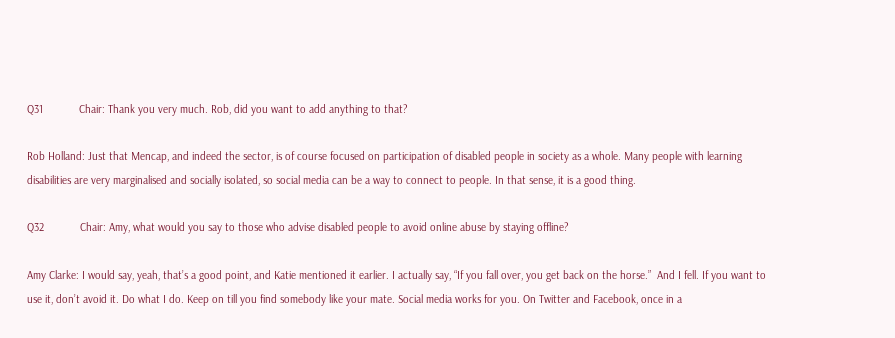Q31            Chair: Thank you very much. Rob, did you want to add anything to that?

Rob Holland: Just that Mencap, and indeed the sector, is of course focused on participation of disabled people in society as a whole. Many people with learning disabilities are very marginalised and socially isolated, so social media can be a way to connect to people. In that sense, it is a good thing.

Q32            Chair: Amy, what would you say to those who advise disabled people to avoid online abuse by staying offline?

Amy Clarke: I would say, yeah, that’s a good point, and Katie mentioned it earlier. I actually say, “If you fall over, you get back on the horse.”  And I fell. If you want to use it, don’t avoid it. Do what I do. Keep on till you find somebody like your mate. Social media works for you. On Twitter and Facebook, once in a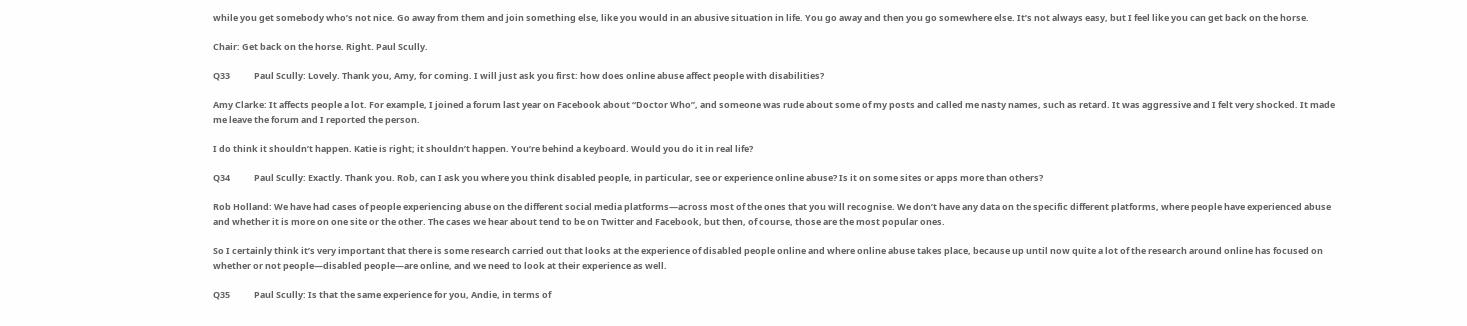while you get somebody who’s not nice. Go away from them and join something else, like you would in an abusive situation in life. You go away and then you go somewhere else. It’s not always easy, but I feel like you can get back on the horse.

Chair: Get back on the horse. Right. Paul Scully.

Q33            Paul Scully: Lovely. Thank you, Amy, for coming. I will just ask you first: how does online abuse affect people with disabilities?

Amy Clarke: It affects people a lot. For example, I joined a forum last year on Facebook about “Doctor Who”, and someone was rude about some of my posts and called me nasty names, such as retard. It was aggressive and I felt very shocked. It made me leave the forum and I reported the person.

I do think it shouldn’t happen. Katie is right; it shouldn’t happen. You’re behind a keyboard. Would you do it in real life?

Q34            Paul Scully: Exactly. Thank you. Rob, can I ask you where you think disabled people, in particular, see or experience online abuse? Is it on some sites or apps more than others?

Rob Holland: We have had cases of people experiencing abuse on the different social media platforms—across most of the ones that you will recognise. We don’t have any data on the specific different platforms, where people have experienced abuse and whether it is more on one site or the other. The cases we hear about tend to be on Twitter and Facebook, but then, of course, those are the most popular ones.

So I certainly think it’s very important that there is some research carried out that looks at the experience of disabled people online and where online abuse takes place, because up until now quite a lot of the research around online has focused on whether or not people—disabled people—are online, and we need to look at their experience as well.

Q35            Paul Scully: Is that the same experience for you, Andie, in terms of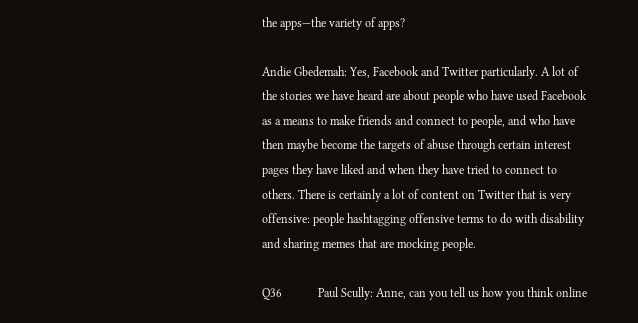the apps—the variety of apps?

Andie Gbedemah: Yes, Facebook and Twitter particularly. A lot of the stories we have heard are about people who have used Facebook as a means to make friends and connect to people, and who have then maybe become the targets of abuse through certain interest pages they have liked and when they have tried to connect to others. There is certainly a lot of content on Twitter that is very offensive: people hashtagging offensive terms to do with disability and sharing memes that are mocking people.

Q36            Paul Scully: Anne, can you tell us how you think online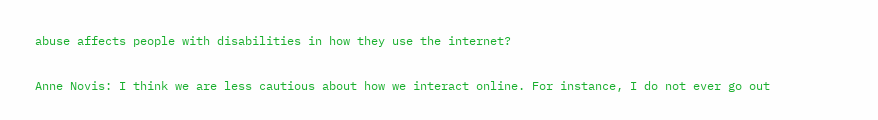abuse affects people with disabilities in how they use the internet?

Anne Novis: I think we are less cautious about how we interact online. For instance, I do not ever go out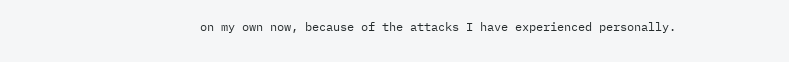on my own now, because of the attacks I have experienced personally.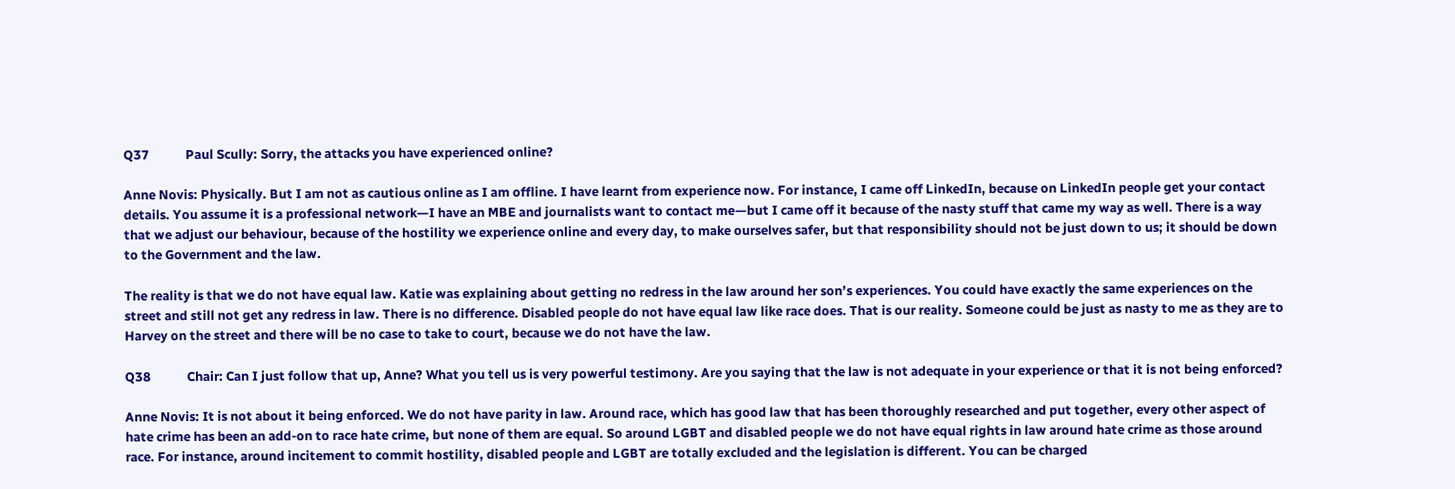Q37            Paul Scully: Sorry, the attacks you have experienced online?

Anne Novis: Physically. But I am not as cautious online as I am offline. I have learnt from experience now. For instance, I came off LinkedIn, because on LinkedIn people get your contact details. You assume it is a professional network—I have an MBE and journalists want to contact me—but I came off it because of the nasty stuff that came my way as well. There is a way that we adjust our behaviour, because of the hostility we experience online and every day, to make ourselves safer, but that responsibility should not be just down to us; it should be down to the Government and the law.

The reality is that we do not have equal law. Katie was explaining about getting no redress in the law around her son’s experiences. You could have exactly the same experiences on the street and still not get any redress in law. There is no difference. Disabled people do not have equal law like race does. That is our reality. Someone could be just as nasty to me as they are to Harvey on the street and there will be no case to take to court, because we do not have the law.

Q38            Chair: Can I just follow that up, Anne? What you tell us is very powerful testimony. Are you saying that the law is not adequate in your experience or that it is not being enforced?

Anne Novis: It is not about it being enforced. We do not have parity in law. Around race, which has good law that has been thoroughly researched and put together, every other aspect of hate crime has been an add-on to race hate crime, but none of them are equal. So around LGBT and disabled people we do not have equal rights in law around hate crime as those around race. For instance, around incitement to commit hostility, disabled people and LGBT are totally excluded and the legislation is different. You can be charged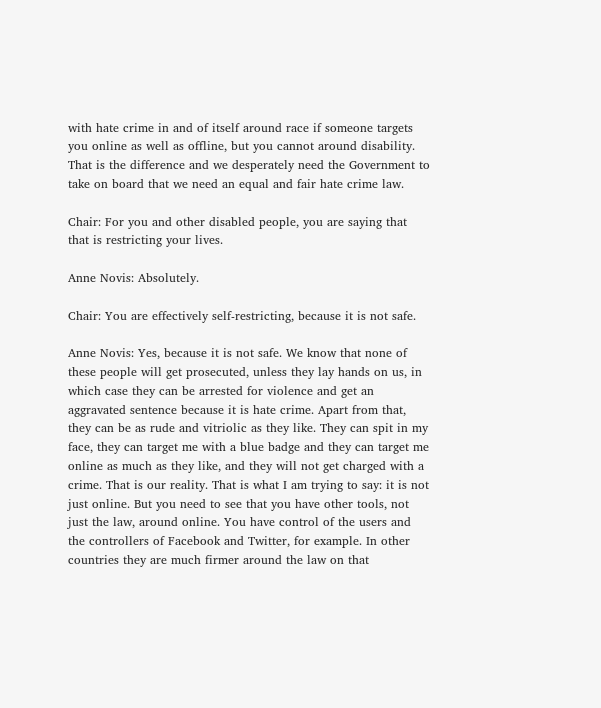with hate crime in and of itself around race if someone targets you online as well as offline, but you cannot around disability. That is the difference and we desperately need the Government to take on board that we need an equal and fair hate crime law.

Chair: For you and other disabled people, you are saying that that is restricting your lives.

Anne Novis: Absolutely.

Chair: You are effectively self-restricting, because it is not safe.

Anne Novis: Yes, because it is not safe. We know that none of these people will get prosecuted, unless they lay hands on us, in which case they can be arrested for violence and get an aggravated sentence because it is hate crime. Apart from that, they can be as rude and vitriolic as they like. They can spit in my face, they can target me with a blue badge and they can target me online as much as they like, and they will not get charged with a crime. That is our reality. That is what I am trying to say: it is not just online. But you need to see that you have other tools, not just the law, around online. You have control of the users and the controllers of Facebook and Twitter, for example. In other countries they are much firmer around the law on that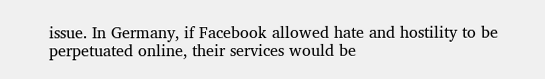issue. In Germany, if Facebook allowed hate and hostility to be perpetuated online, their services would be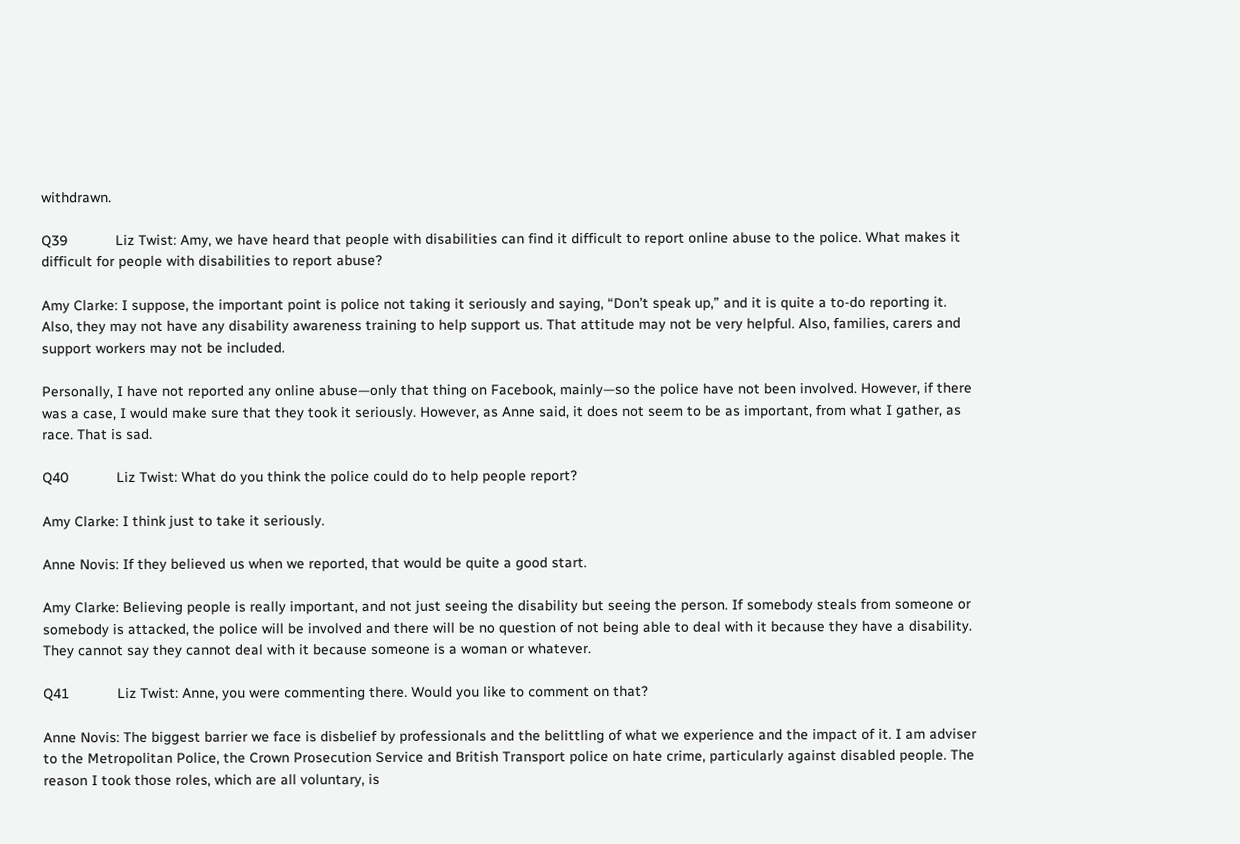withdrawn.

Q39            Liz Twist: Amy, we have heard that people with disabilities can find it difficult to report online abuse to the police. What makes it difficult for people with disabilities to report abuse?

Amy Clarke: I suppose, the important point is police not taking it seriously and saying, “Don’t speak up,” and it is quite a to-do reporting it. Also, they may not have any disability awareness training to help support us. That attitude may not be very helpful. Also, families, carers and support workers may not be included.

Personally, I have not reported any online abuse—only that thing on Facebook, mainly—so the police have not been involved. However, if there was a case, I would make sure that they took it seriously. However, as Anne said, it does not seem to be as important, from what I gather, as race. That is sad.

Q40            Liz Twist: What do you think the police could do to help people report?

Amy Clarke: I think just to take it seriously.

Anne Novis: If they believed us when we reported, that would be quite a good start.

Amy Clarke: Believing people is really important, and not just seeing the disability but seeing the person. If somebody steals from someone or somebody is attacked, the police will be involved and there will be no question of not being able to deal with it because they have a disability. They cannot say they cannot deal with it because someone is a woman or whatever.

Q41            Liz Twist: Anne, you were commenting there. Would you like to comment on that?

Anne Novis: The biggest barrier we face is disbelief by professionals and the belittling of what we experience and the impact of it. I am adviser to the Metropolitan Police, the Crown Prosecution Service and British Transport police on hate crime, particularly against disabled people. The reason I took those roles, which are all voluntary, is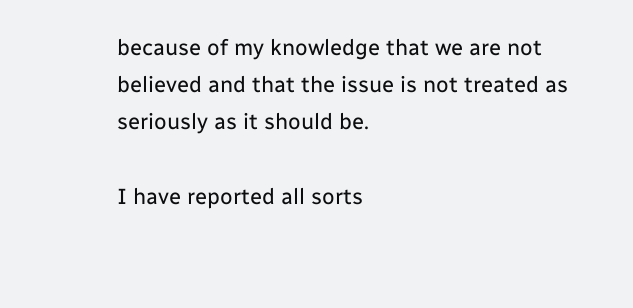because of my knowledge that we are not believed and that the issue is not treated as seriously as it should be.

I have reported all sorts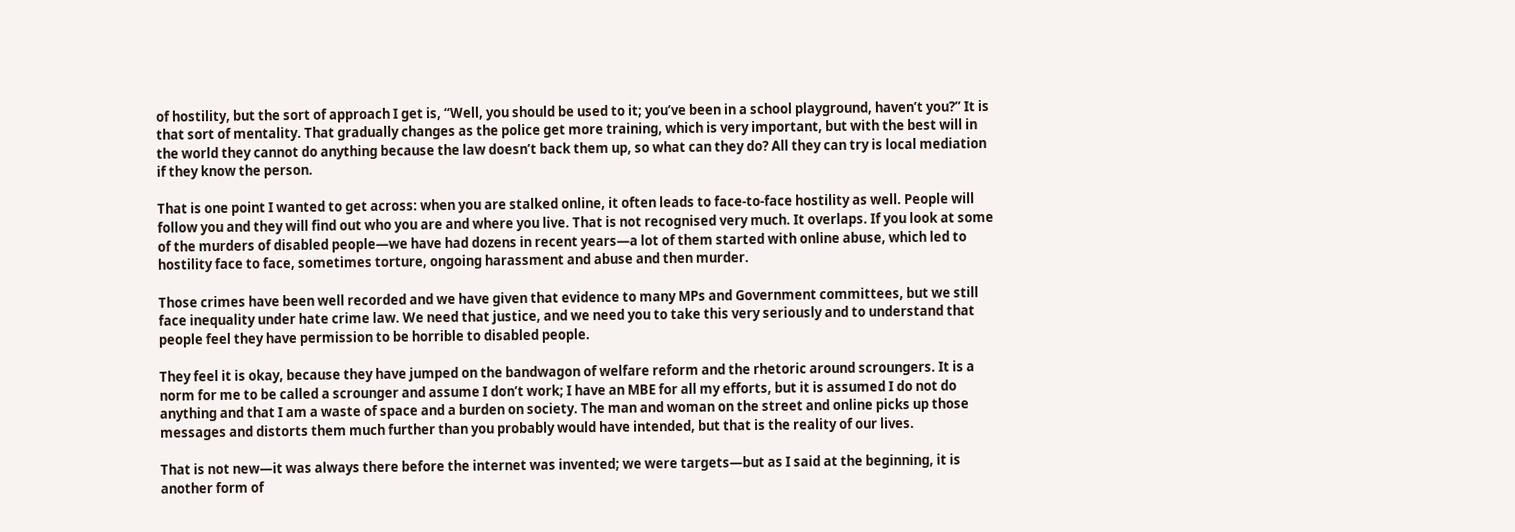of hostility, but the sort of approach I get is, “Well, you should be used to it; you’ve been in a school playground, haven’t you?” It is that sort of mentality. That gradually changes as the police get more training, which is very important, but with the best will in the world they cannot do anything because the law doesn’t back them up, so what can they do? All they can try is local mediation if they know the person.

That is one point I wanted to get across: when you are stalked online, it often leads to face-to-face hostility as well. People will follow you and they will find out who you are and where you live. That is not recognised very much. It overlaps. If you look at some of the murders of disabled people—we have had dozens in recent years—a lot of them started with online abuse, which led to hostility face to face, sometimes torture, ongoing harassment and abuse and then murder.

Those crimes have been well recorded and we have given that evidence to many MPs and Government committees, but we still face inequality under hate crime law. We need that justice, and we need you to take this very seriously and to understand that people feel they have permission to be horrible to disabled people.

They feel it is okay, because they have jumped on the bandwagon of welfare reform and the rhetoric around scroungers. It is a norm for me to be called a scrounger and assume I don’t work; I have an MBE for all my efforts, but it is assumed I do not do anything and that I am a waste of space and a burden on society. The man and woman on the street and online picks up those messages and distorts them much further than you probably would have intended, but that is the reality of our lives.

That is not new—it was always there before the internet was invented; we were targets—but as I said at the beginning, it is another form of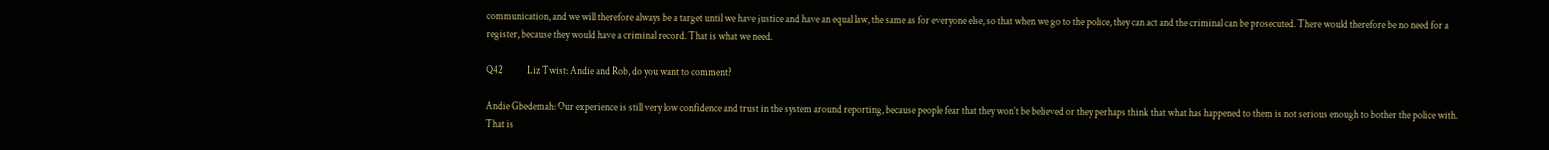communication, and we will therefore always be a target until we have justice and have an equal law, the same as for everyone else, so that when we go to the police, they can act and the criminal can be prosecuted. There would therefore be no need for a register, because they would have a criminal record. That is what we need.

Q42            Liz Twist: Andie and Rob, do you want to comment?

Andie Gbedemah: Our experience is still very low confidence and trust in the system around reporting, because people fear that they won’t be believed or they perhaps think that what has happened to them is not serious enough to bother the police with. That is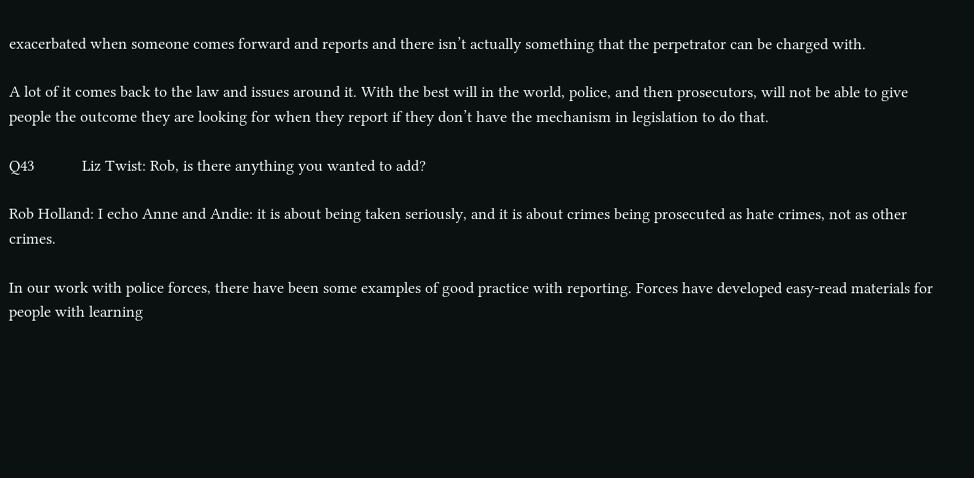exacerbated when someone comes forward and reports and there isn’t actually something that the perpetrator can be charged with.

A lot of it comes back to the law and issues around it. With the best will in the world, police, and then prosecutors, will not be able to give people the outcome they are looking for when they report if they don’t have the mechanism in legislation to do that.

Q43            Liz Twist: Rob, is there anything you wanted to add?

Rob Holland: I echo Anne and Andie: it is about being taken seriously, and it is about crimes being prosecuted as hate crimes, not as other crimes.

In our work with police forces, there have been some examples of good practice with reporting. Forces have developed easy-read materials for people with learning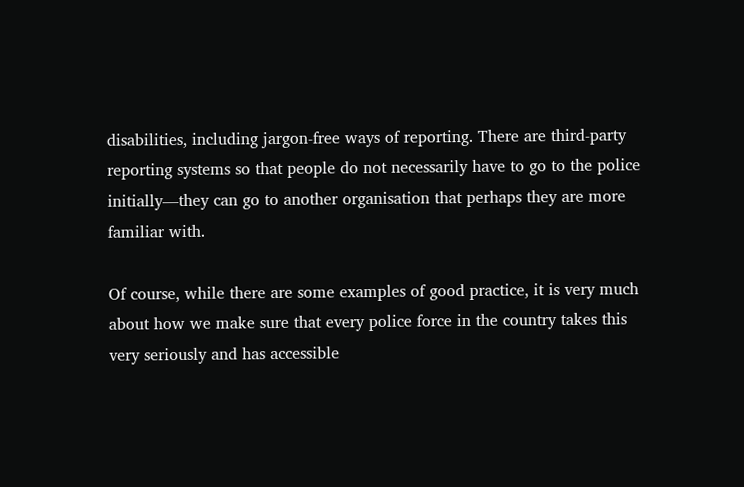disabilities, including jargon-free ways of reporting. There are third-party reporting systems so that people do not necessarily have to go to the police initially—they can go to another organisation that perhaps they are more familiar with.

Of course, while there are some examples of good practice, it is very much about how we make sure that every police force in the country takes this very seriously and has accessible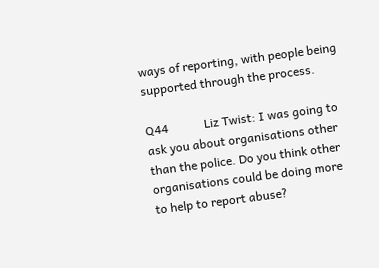ways of reporting, with people being supported through the process.

Q44            Liz Twist: I was going to ask you about organisations other than the police. Do you think other organisations could be doing more to help to report abuse?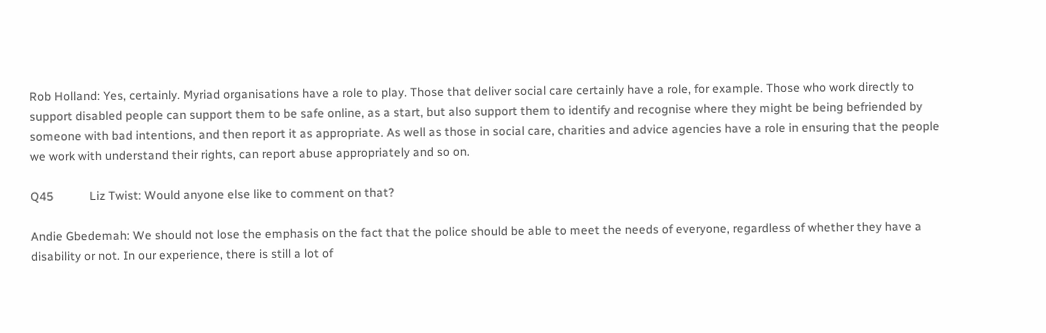Rob Holland: Yes, certainly. Myriad organisations have a role to play. Those that deliver social care certainly have a role, for example. Those who work directly to support disabled people can support them to be safe online, as a start, but also support them to identify and recognise where they might be being befriended by someone with bad intentions, and then report it as appropriate. As well as those in social care, charities and advice agencies have a role in ensuring that the people we work with understand their rights, can report abuse appropriately and so on.

Q45            Liz Twist: Would anyone else like to comment on that?

Andie Gbedemah: We should not lose the emphasis on the fact that the police should be able to meet the needs of everyone, regardless of whether they have a disability or not. In our experience, there is still a lot of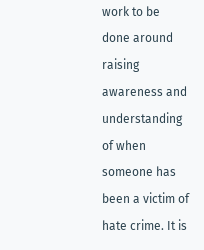work to be done around raising awareness and understanding of when someone has been a victim of hate crime. It is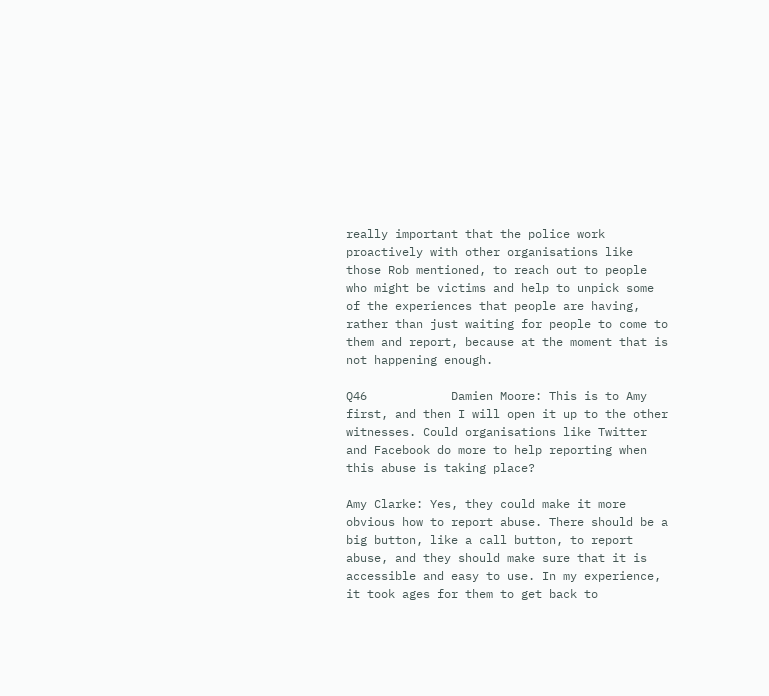really important that the police work proactively with other organisations like those Rob mentioned, to reach out to people who might be victims and help to unpick some of the experiences that people are having, rather than just waiting for people to come to them and report, because at the moment that is not happening enough.

Q46            Damien Moore: This is to Amy first, and then I will open it up to the other witnesses. Could organisations like Twitter and Facebook do more to help reporting when this abuse is taking place?

Amy Clarke: Yes, they could make it more obvious how to report abuse. There should be a big button, like a call button, to report abuse, and they should make sure that it is accessible and easy to use. In my experience, it took ages for them to get back to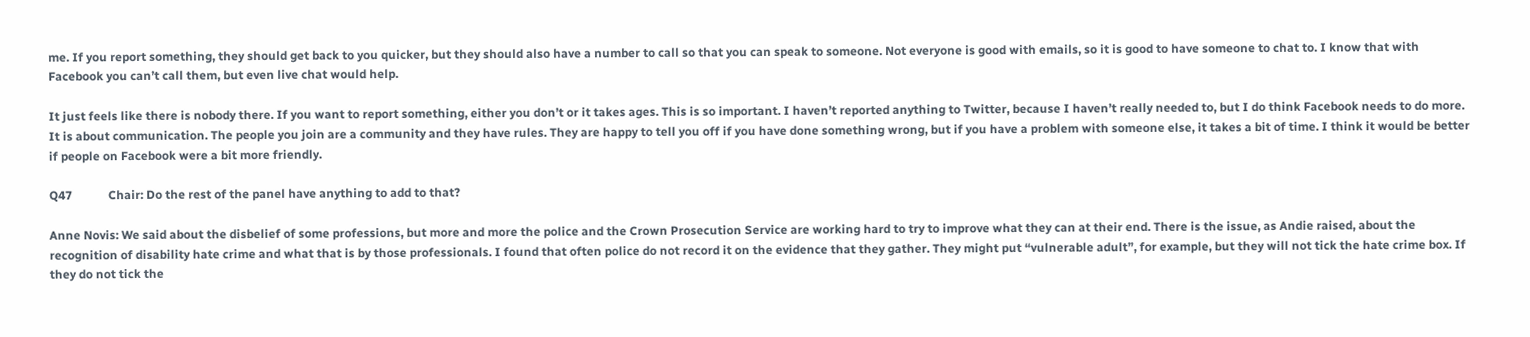me. If you report something, they should get back to you quicker, but they should also have a number to call so that you can speak to someone. Not everyone is good with emails, so it is good to have someone to chat to. I know that with Facebook you can’t call them, but even live chat would help.

It just feels like there is nobody there. If you want to report something, either you don’t or it takes ages. This is so important. I haven’t reported anything to Twitter, because I haven’t really needed to, but I do think Facebook needs to do more. It is about communication. The people you join are a community and they have rules. They are happy to tell you off if you have done something wrong, but if you have a problem with someone else, it takes a bit of time. I think it would be better if people on Facebook were a bit more friendly.

Q47            Chair: Do the rest of the panel have anything to add to that?

Anne Novis: We said about the disbelief of some professions, but more and more the police and the Crown Prosecution Service are working hard to try to improve what they can at their end. There is the issue, as Andie raised, about the recognition of disability hate crime and what that is by those professionals. I found that often police do not record it on the evidence that they gather. They might put “vulnerable adult”, for example, but they will not tick the hate crime box. If they do not tick the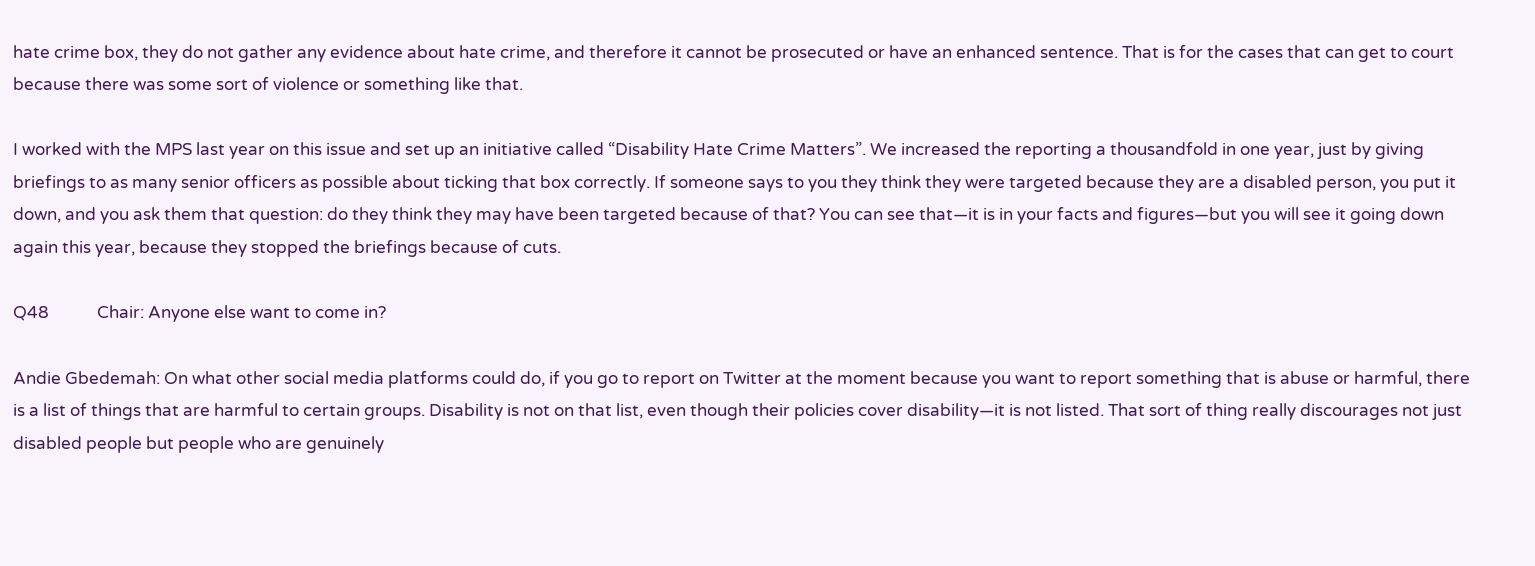hate crime box, they do not gather any evidence about hate crime, and therefore it cannot be prosecuted or have an enhanced sentence. That is for the cases that can get to court because there was some sort of violence or something like that.

I worked with the MPS last year on this issue and set up an initiative called “Disability Hate Crime Matters”. We increased the reporting a thousandfold in one year, just by giving briefings to as many senior officers as possible about ticking that box correctly. If someone says to you they think they were targeted because they are a disabled person, you put it down, and you ask them that question: do they think they may have been targeted because of that? You can see that—it is in your facts and figures—but you will see it going down again this year, because they stopped the briefings because of cuts.

Q48            Chair: Anyone else want to come in?

Andie Gbedemah: On what other social media platforms could do, if you go to report on Twitter at the moment because you want to report something that is abuse or harmful, there is a list of things that are harmful to certain groups. Disability is not on that list, even though their policies cover disability—it is not listed. That sort of thing really discourages not just disabled people but people who are genuinely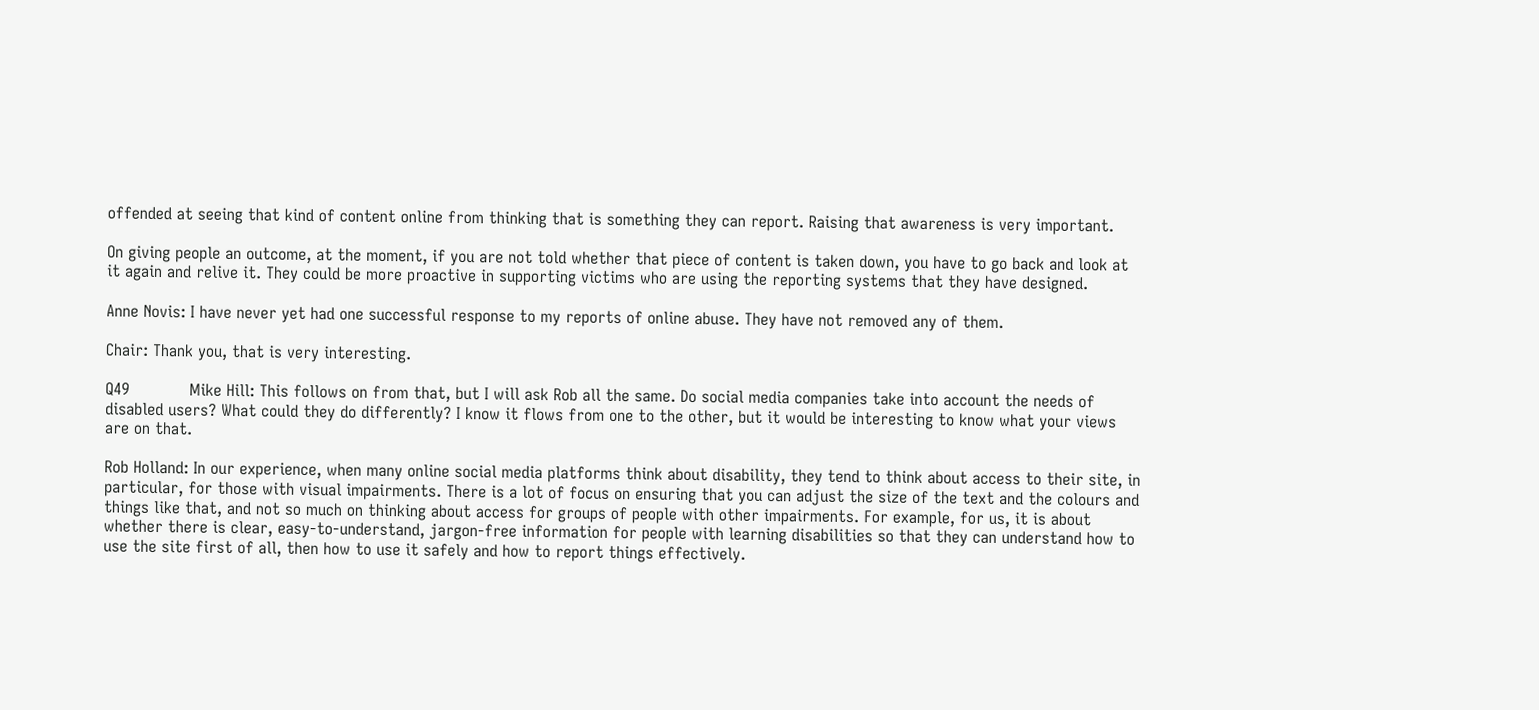offended at seeing that kind of content online from thinking that is something they can report. Raising that awareness is very important.

On giving people an outcome, at the moment, if you are not told whether that piece of content is taken down, you have to go back and look at it again and relive it. They could be more proactive in supporting victims who are using the reporting systems that they have designed.

Anne Novis: I have never yet had one successful response to my reports of online abuse. They have not removed any of them.

Chair: Thank you, that is very interesting.

Q49            Mike Hill: This follows on from that, but I will ask Rob all the same. Do social media companies take into account the needs of disabled users? What could they do differently? I know it flows from one to the other, but it would be interesting to know what your views are on that.

Rob Holland: In our experience, when many online social media platforms think about disability, they tend to think about access to their site, in particular, for those with visual impairments. There is a lot of focus on ensuring that you can adjust the size of the text and the colours and things like that, and not so much on thinking about access for groups of people with other impairments. For example, for us, it is about whether there is clear, easy-to-understand, jargon-free information for people with learning disabilities so that they can understand how to use the site first of all, then how to use it safely and how to report things effectively.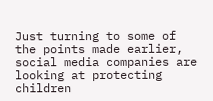Just turning to some of the points made earlier, social media companies are looking at protecting children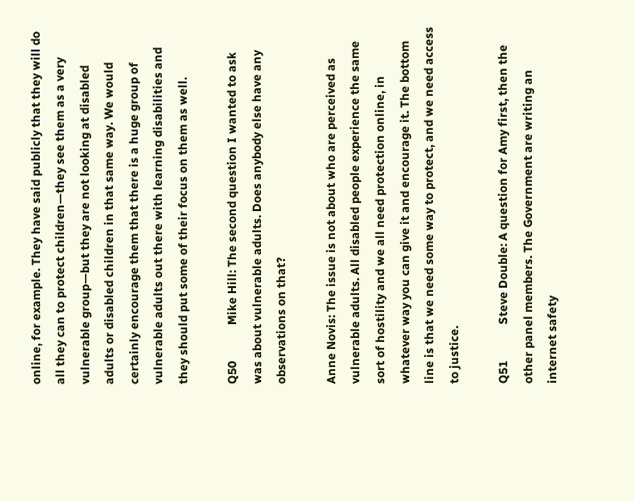online, for example. They have said publicly that they will do all they can to protect children—they see them as a very vulnerable group—but they are not looking at disabled adults or disabled children in that same way. We would certainly encourage them that there is a huge group of vulnerable adults out there with learning disabilities and they should put some of their focus on them as well.

Q50            Mike Hill: The second question I wanted to ask was about vulnerable adults. Does anybody else have any observations on that?

Anne Novis: The issue is not about who are perceived as vulnerable adults. All disabled people experience the same sort of hostility and we all need protection online, in whatever way you can give it and encourage it. The bottom line is that we need some way to protect, and we need access to justice.

Q51            Steve Double: A question for Amy first, then the other panel members. The Government are writing an internet safety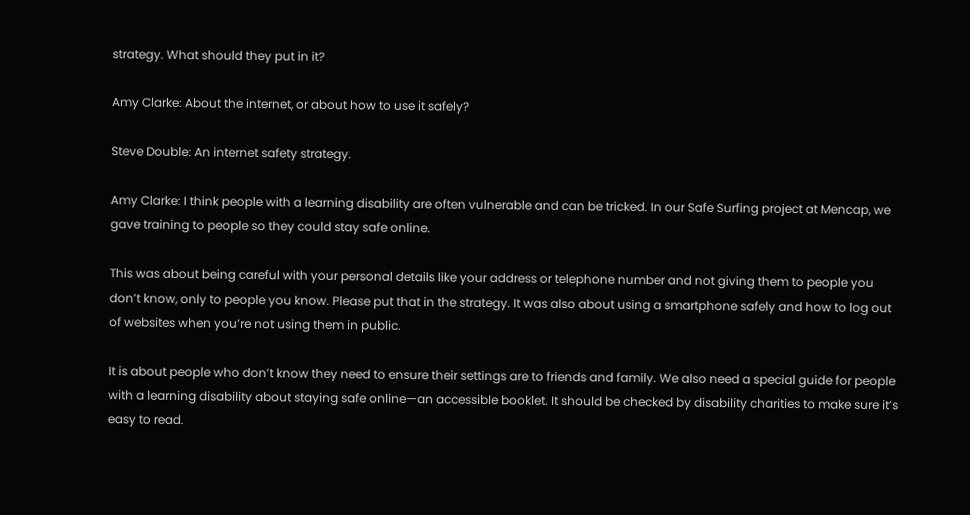strategy. What should they put in it?

Amy Clarke: About the internet, or about how to use it safely?

Steve Double: An internet safety strategy.

Amy Clarke: I think people with a learning disability are often vulnerable and can be tricked. In our Safe Surfing project at Mencap, we gave training to people so they could stay safe online.

This was about being careful with your personal details like your address or telephone number and not giving them to people you don’t know, only to people you know. Please put that in the strategy. It was also about using a smartphone safely and how to log out of websites when you’re not using them in public.

It is about people who don’t know they need to ensure their settings are to friends and family. We also need a special guide for people with a learning disability about staying safe online—an accessible booklet. It should be checked by disability charities to make sure it’s easy to read.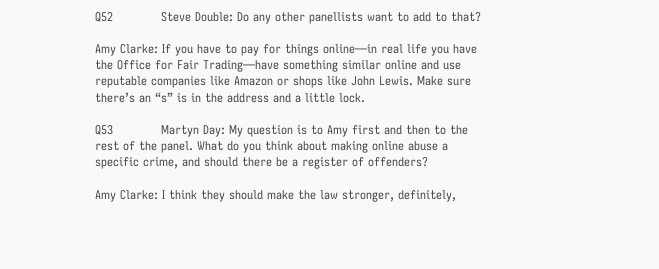Q52            Steve Double: Do any other panellists want to add to that?

Amy Clarke: If you have to pay for things online—in real life you have the Office for Fair Trading—have something similar online and use reputable companies like Amazon or shops like John Lewis. Make sure there’s an “s” is in the address and a little lock.

Q53            Martyn Day: My question is to Amy first and then to the rest of the panel. What do you think about making online abuse a specific crime, and should there be a register of offenders?

Amy Clarke: I think they should make the law stronger, definitely,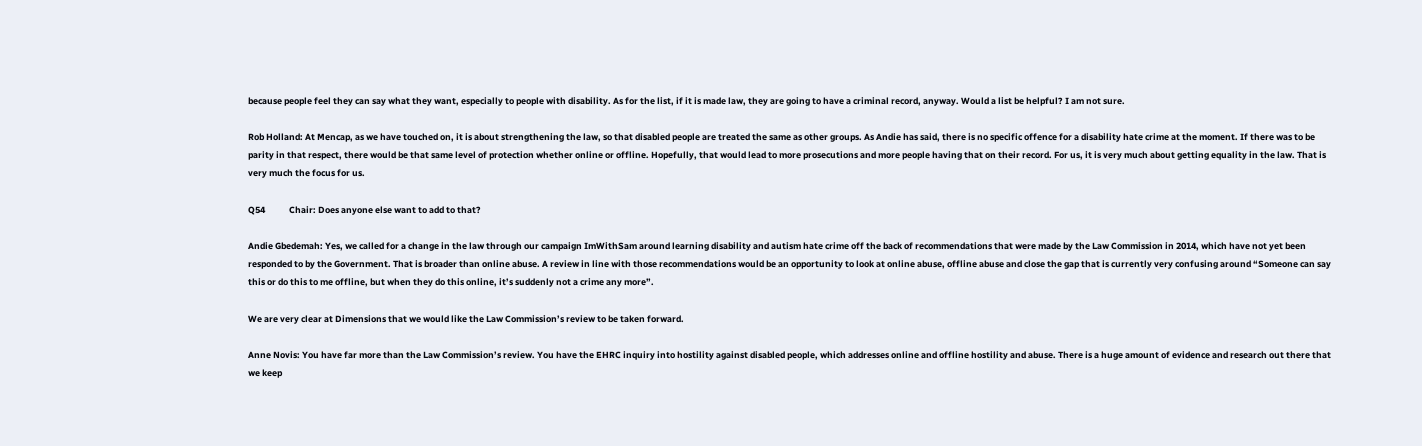because people feel they can say what they want, especially to people with disability. As for the list, if it is made law, they are going to have a criminal record, anyway. Would a list be helpful? I am not sure.

Rob Holland: At Mencap, as we have touched on, it is about strengthening the law, so that disabled people are treated the same as other groups. As Andie has said, there is no specific offence for a disability hate crime at the moment. If there was to be parity in that respect, there would be that same level of protection whether online or offline. Hopefully, that would lead to more prosecutions and more people having that on their record. For us, it is very much about getting equality in the law. That is very much the focus for us.

Q54            Chair: Does anyone else want to add to that?

Andie Gbedemah: Yes, we called for a change in the law through our campaign ImWithSam around learning disability and autism hate crime off the back of recommendations that were made by the Law Commission in 2014, which have not yet been responded to by the Government. That is broader than online abuse. A review in line with those recommendations would be an opportunity to look at online abuse, offline abuse and close the gap that is currently very confusing around “Someone can say this or do this to me offline, but when they do this online, it’s suddenly not a crime any more”.

We are very clear at Dimensions that we would like the Law Commission’s review to be taken forward.

Anne Novis: You have far more than the Law Commission’s review. You have the EHRC inquiry into hostility against disabled people, which addresses online and offline hostility and abuse. There is a huge amount of evidence and research out there that we keep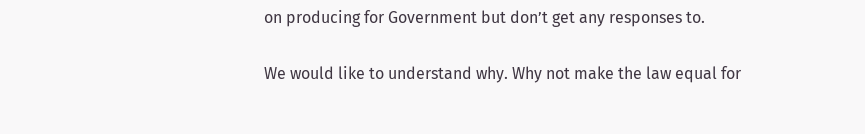on producing for Government but don’t get any responses to.

We would like to understand why. Why not make the law equal for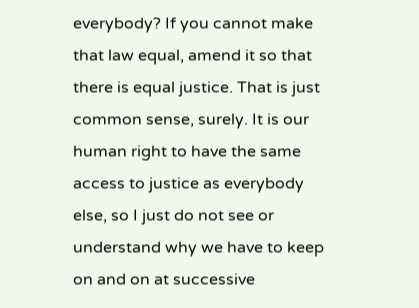everybody? If you cannot make that law equal, amend it so that there is equal justice. That is just common sense, surely. It is our human right to have the same access to justice as everybody else, so I just do not see or understand why we have to keep on and on at successive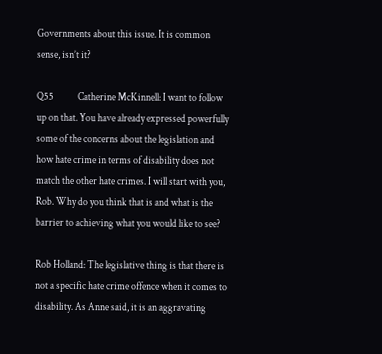Governments about this issue. It is common sense, isn’t it?

Q55            Catherine McKinnell: I want to follow up on that. You have already expressed powerfully some of the concerns about the legislation and how hate crime in terms of disability does not match the other hate crimes. I will start with you, Rob. Why do you think that is and what is the barrier to achieving what you would like to see?

Rob Holland: The legislative thing is that there is not a specific hate crime offence when it comes to disability. As Anne said, it is an aggravating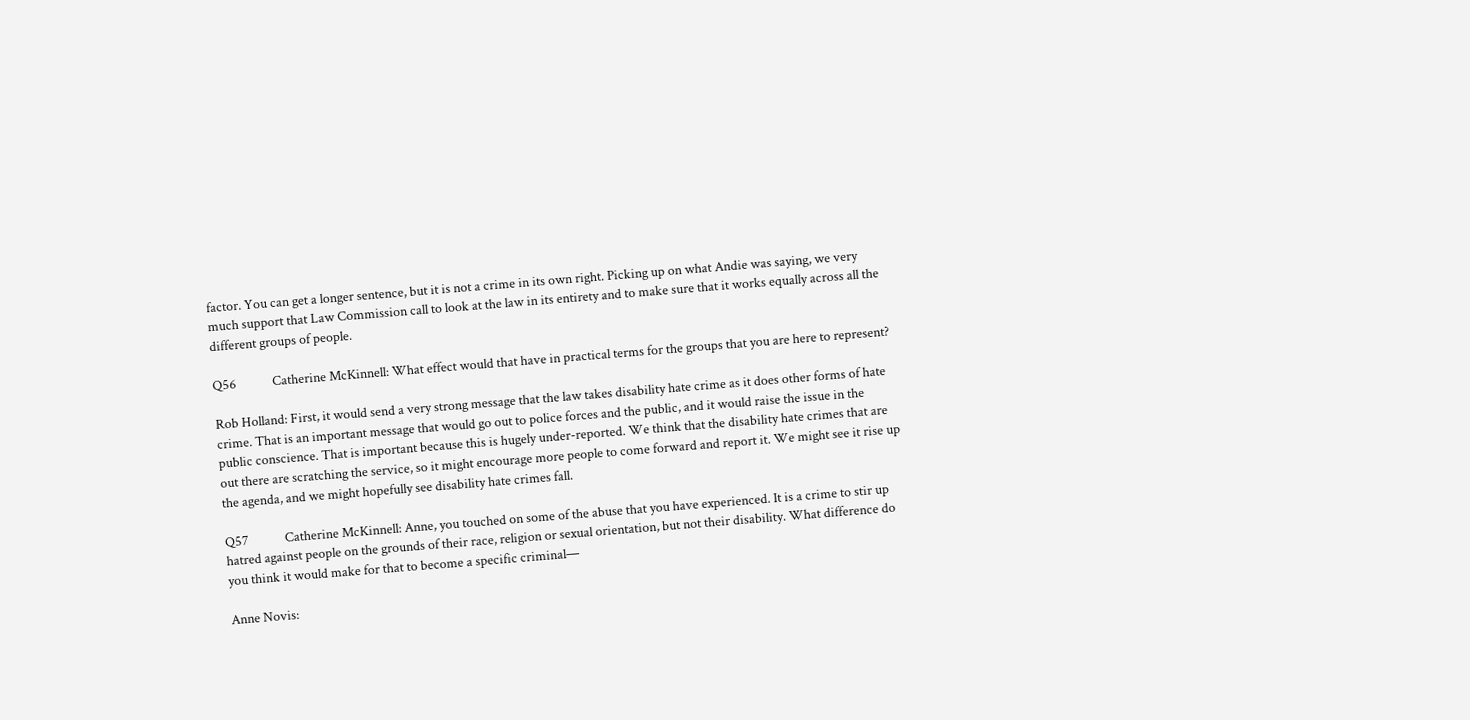factor. You can get a longer sentence, but it is not a crime in its own right. Picking up on what Andie was saying, we very much support that Law Commission call to look at the law in its entirety and to make sure that it works equally across all the different groups of people.

Q56            Catherine McKinnell: What effect would that have in practical terms for the groups that you are here to represent?

Rob Holland: First, it would send a very strong message that the law takes disability hate crime as it does other forms of hate crime. That is an important message that would go out to police forces and the public, and it would raise the issue in the public conscience. That is important because this is hugely under-reported. We think that the disability hate crimes that are out there are scratching the service, so it might encourage more people to come forward and report it. We might see it rise up the agenda, and we might hopefully see disability hate crimes fall.

Q57            Catherine McKinnell: Anne, you touched on some of the abuse that you have experienced. It is a crime to stir up hatred against people on the grounds of their race, religion or sexual orientation, but not their disability. What difference do you think it would make for that to become a specific criminal—

Anne Novis: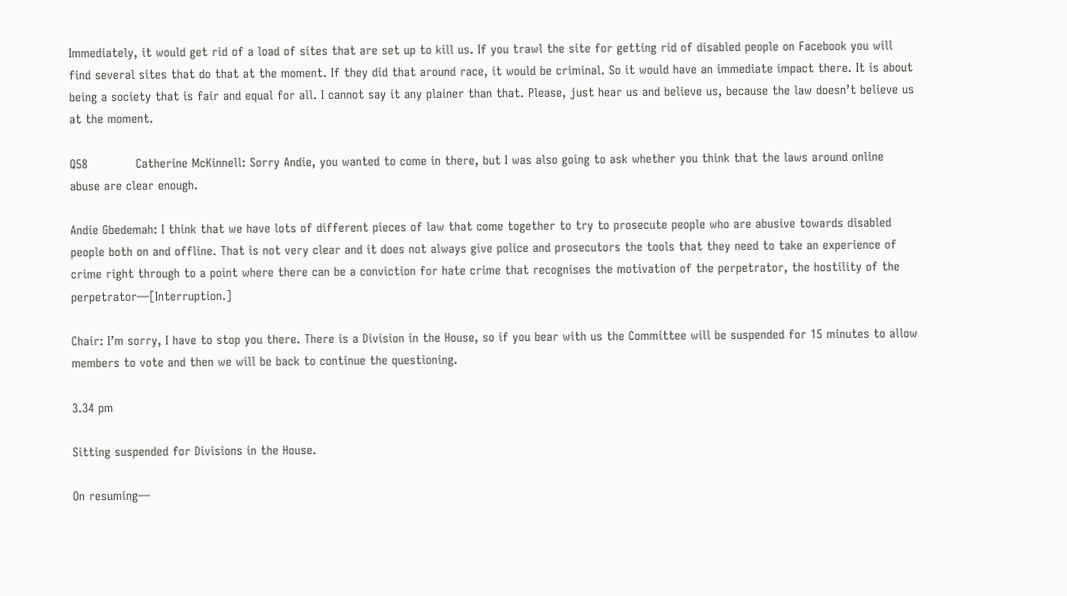Immediately, it would get rid of a load of sites that are set up to kill us. If you trawl the site for getting rid of disabled people on Facebook you will find several sites that do that at the moment. If they did that around race, it would be criminal. So it would have an immediate impact there. It is about being a society that is fair and equal for all. I cannot say it any plainer than that. Please, just hear us and believe us, because the law doesn’t believe us at the moment.

Q58            Catherine McKinnell: Sorry Andie, you wanted to come in there, but I was also going to ask whether you think that the laws around online abuse are clear enough.

Andie Gbedemah: I think that we have lots of different pieces of law that come together to try to prosecute people who are abusive towards disabled people both on and offline. That is not very clear and it does not always give police and prosecutors the tools that they need to take an experience of crime right through to a point where there can be a conviction for hate crime that recognises the motivation of the perpetrator, the hostility of the perpetrator—[Interruption.]

Chair: I’m sorry, I have to stop you there. There is a Division in the House, so if you bear with us the Committee will be suspended for 15 minutes to allow members to vote and then we will be back to continue the questioning.

3.34 pm

Sitting suspended for Divisions in the House.

On resuming—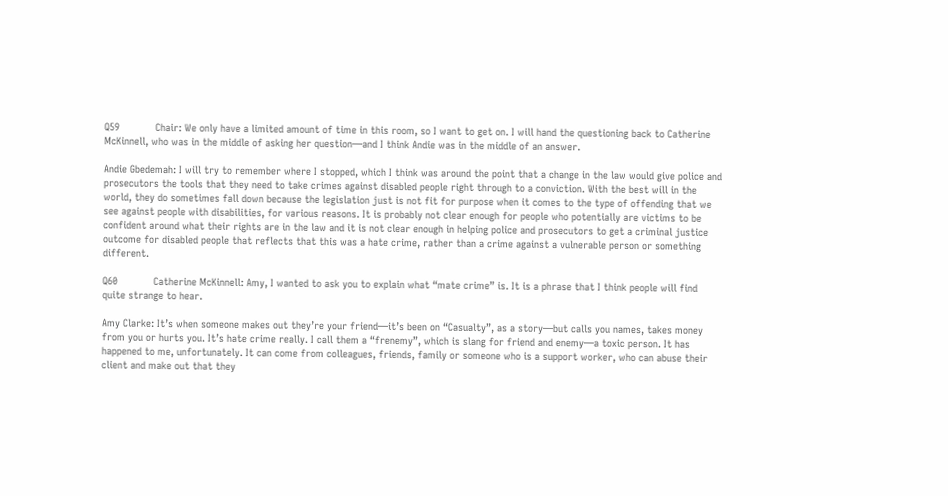Q59            Chair: We only have a limited amount of time in this room, so I want to get on. I will hand the questioning back to Catherine McKinnell, who was in the middle of asking her question—and I think Andie was in the middle of an answer.

Andie Gbedemah: I will try to remember where I stopped, which I think was around the point that a change in the law would give police and prosecutors the tools that they need to take crimes against disabled people right through to a conviction. With the best will in the world, they do sometimes fall down because the legislation just is not fit for purpose when it comes to the type of offending that we see against people with disabilities, for various reasons. It is probably not clear enough for people who potentially are victims to be confident around what their rights are in the law and it is not clear enough in helping police and prosecutors to get a criminal justice outcome for disabled people that reflects that this was a hate crime, rather than a crime against a vulnerable person or something different.

Q60            Catherine McKinnell: Amy, I wanted to ask you to explain what “mate crime” is. It is a phrase that I think people will find quite strange to hear.

Amy Clarke: It’s when someone makes out they’re your friend—it’s been on “Casualty”, as a story—but calls you names, takes money from you or hurts you. It’s hate crime really. I call them a “frenemy”, which is slang for friend and enemy—a toxic person. It has happened to me, unfortunately. It can come from colleagues, friends, family or someone who is a support worker, who can abuse their client and make out that they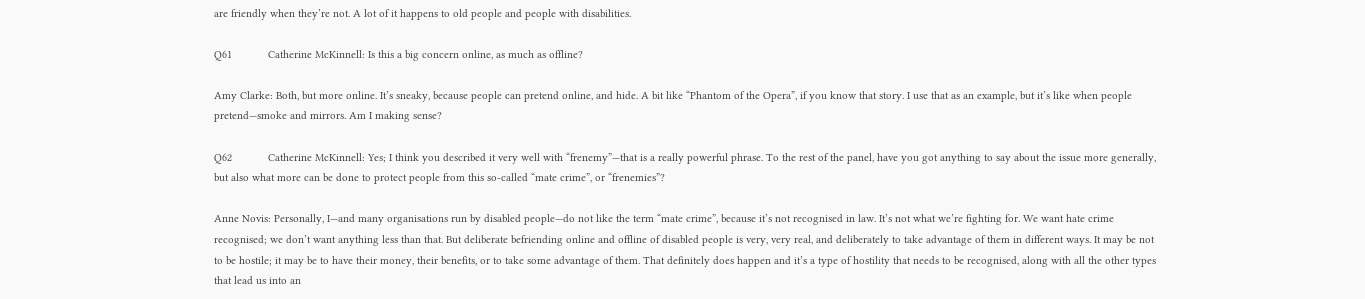are friendly when they’re not. A lot of it happens to old people and people with disabilities.

Q61            Catherine McKinnell: Is this a big concern online, as much as offline?

Amy Clarke: Both, but more online. It’s sneaky, because people can pretend online, and hide. A bit like “Phantom of the Opera”, if you know that story. I use that as an example, but it’s like when people pretend—smoke and mirrors. Am I making sense?

Q62            Catherine McKinnell: Yes; I think you described it very well with “frenemy”—that is a really powerful phrase. To the rest of the panel, have you got anything to say about the issue more generally, but also what more can be done to protect people from this so-called “mate crime”, or “frenemies”?

Anne Novis: Personally, I—and many organisations run by disabled people—do not like the term “mate crime”, because it’s not recognised in law. It’s not what we’re fighting for. We want hate crime recognised; we don’t want anything less than that. But deliberate befriending online and offline of disabled people is very, very real, and deliberately to take advantage of them in different ways. It may be not to be hostile; it may be to have their money, their benefits, or to take some advantage of them. That definitely does happen and it’s a type of hostility that needs to be recognised, along with all the other types that lead us into an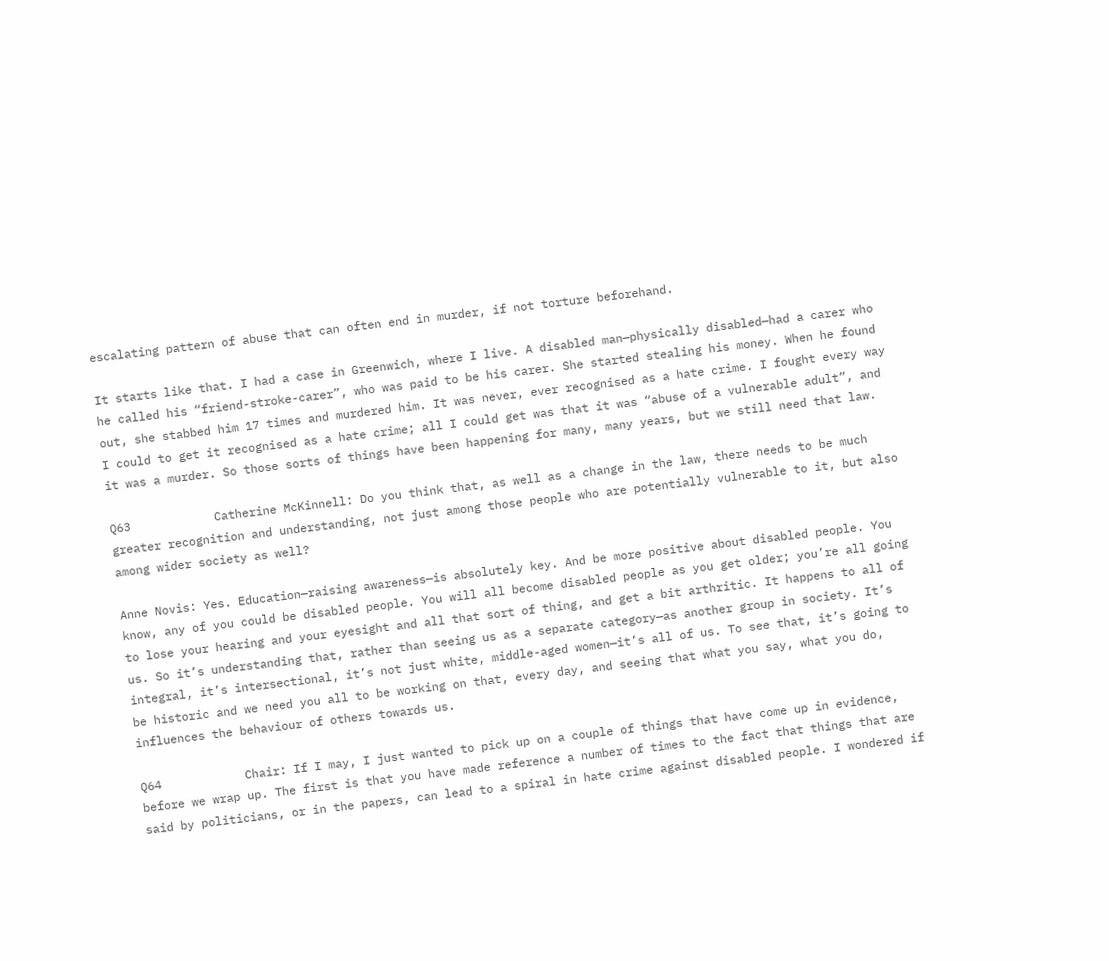escalating pattern of abuse that can often end in murder, if not torture beforehand.

It starts like that. I had a case in Greenwich, where I live. A disabled man—physically disabled—had a carer who he called his “friend-stroke-carer”, who was paid to be his carer. She started stealing his money. When he found out, she stabbed him 17 times and murdered him. It was never, ever recognised as a hate crime. I fought every way I could to get it recognised as a hate crime; all I could get was that it was “abuse of a vulnerable adult”, and it was a murder. So those sorts of things have been happening for many, many years, but we still need that law.

Q63            Catherine McKinnell: Do you think that, as well as a change in the law, there needs to be much greater recognition and understanding, not just among those people who are potentially vulnerable to it, but also among wider society as well?

Anne Novis: Yes. Education—raising awareness—is absolutely key. And be more positive about disabled people. You know, any of you could be disabled people. You will all become disabled people as you get older; you’re all going to lose your hearing and your eyesight and all that sort of thing, and get a bit arthritic. It happens to all of us. So it’s understanding that, rather than seeing us as a separate category—as another group in society. It’s integral, it’s intersectional, it’s not just white, middle-aged women—it’s all of us. To see that, it’s going to be historic and we need you all to be working on that, every day, and seeing that what you say, what you do, influences the behaviour of others towards us.

Q64            Chair: If I may, I just wanted to pick up on a couple of things that have come up in evidence, before we wrap up. The first is that you have made reference a number of times to the fact that things that are said by politicians, or in the papers, can lead to a spiral in hate crime against disabled people. I wondered if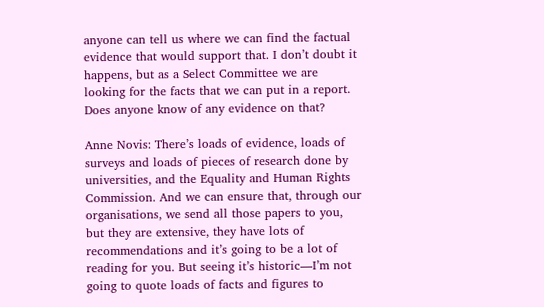anyone can tell us where we can find the factual evidence that would support that. I don’t doubt it happens, but as a Select Committee we are looking for the facts that we can put in a report. Does anyone know of any evidence on that?

Anne Novis: There’s loads of evidence, loads of surveys and loads of pieces of research done by universities, and the Equality and Human Rights Commission. And we can ensure that, through our organisations, we send all those papers to you, but they are extensive, they have lots of recommendations and it’s going to be a lot of reading for you. But seeing it’s historic—I’m not going to quote loads of facts and figures to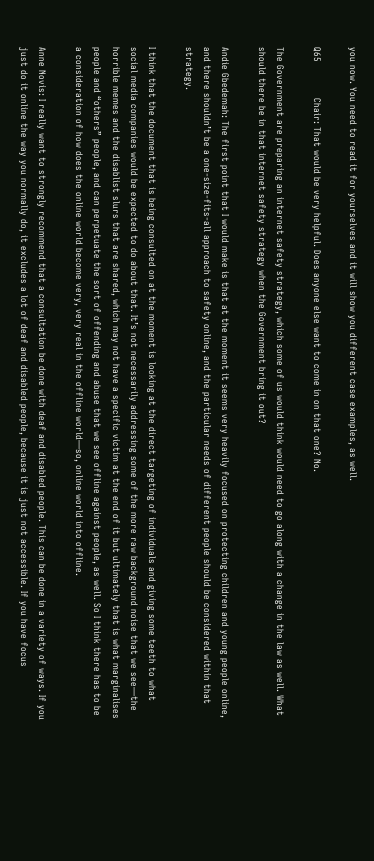you now. You need to read it for yourselves and it will show you different case examples, as well.

Q65            Chair: That would be very helpful. Does anyone else want to come in on that one? No.

The Government are preparing an internet safety strategy, which some of us would think would need to go along with a change in the law as well. What should there be in that internet safety strategy when the Government bring it out?

Andie Gbedemah: The first point that I would make is that at the moment it seems very heavily focused on protecting children and young people online, and there shouldn’t be a one-size-fits-all approach to safety online, and the particular needs of different people should be considered within that strategy.

I think that the document that is being consulted on at the moment is looking at the direct targeting of individuals and giving some teeth to what social media companies would be expected to do about that. It’s not necessarily addressing some of the more raw background noise that we see—the horrible memes and the disablist slurs that are shared, which may not have a specific victim at the end of it but ultimately that is what marginalises people and “others” people, and can perpetuate the sort of offending and abuse that we see offline against people, as well. So I think there has to be a consideration of how does the online world become very, very real in the offline world—so, online world into offline.

Anne Novis: I really want to strongly recommend that a consultation be done with deaf and disabled people. This can be done in a variety of ways. If you just do it online the way you normally do, it excludes a lot of deaf and disabled people, because it is just not accessible. If you have focus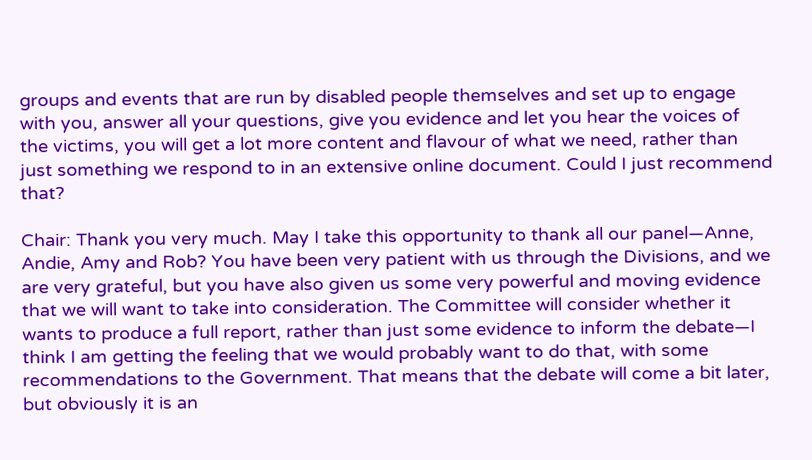groups and events that are run by disabled people themselves and set up to engage with you, answer all your questions, give you evidence and let you hear the voices of the victims, you will get a lot more content and flavour of what we need, rather than just something we respond to in an extensive online document. Could I just recommend that?

Chair: Thank you very much. May I take this opportunity to thank all our panel—Anne, Andie, Amy and Rob? You have been very patient with us through the Divisions, and we are very grateful, but you have also given us some very powerful and moving evidence that we will want to take into consideration. The Committee will consider whether it wants to produce a full report, rather than just some evidence to inform the debate—I think I am getting the feeling that we would probably want to do that, with some recommendations to the Government. That means that the debate will come a bit later, but obviously it is an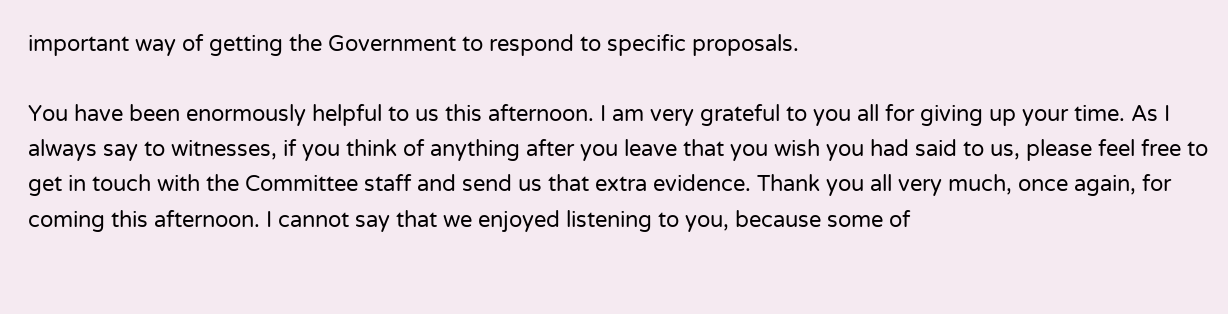important way of getting the Government to respond to specific proposals.

You have been enormously helpful to us this afternoon. I am very grateful to you all for giving up your time. As I always say to witnesses, if you think of anything after you leave that you wish you had said to us, please feel free to get in touch with the Committee staff and send us that extra evidence. Thank you all very much, once again, for coming this afternoon. I cannot say that we enjoyed listening to you, because some of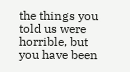the things you told us were horrible, but you have been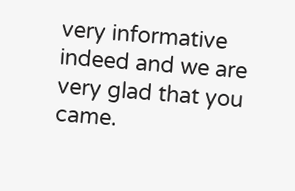very informative indeed and we are very glad that you came.